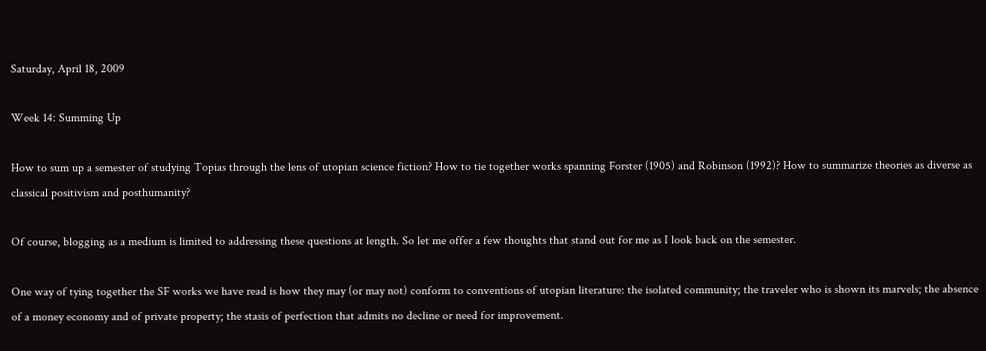Saturday, April 18, 2009

Week 14: Summing Up

How to sum up a semester of studying Topias through the lens of utopian science fiction? How to tie together works spanning Forster (1905) and Robinson (1992)? How to summarize theories as diverse as classical positivism and posthumanity?

Of course, blogging as a medium is limited to addressing these questions at length. So let me offer a few thoughts that stand out for me as I look back on the semester.

One way of tying together the SF works we have read is how they may (or may not) conform to conventions of utopian literature: the isolated community; the traveler who is shown its marvels; the absence of a money economy and of private property; the stasis of perfection that admits no decline or need for improvement.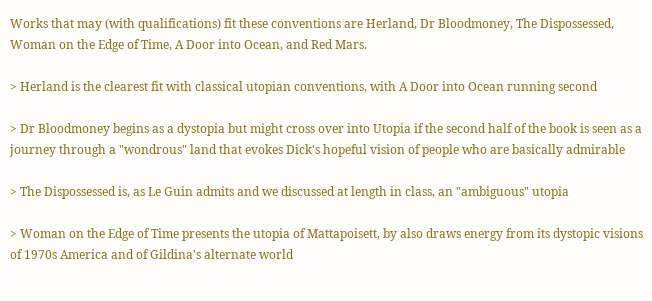Works that may (with qualifications) fit these conventions are Herland, Dr Bloodmoney, The Dispossessed, Woman on the Edge of Time, A Door into Ocean, and Red Mars.

> Herland is the clearest fit with classical utopian conventions, with A Door into Ocean running second

> Dr Bloodmoney begins as a dystopia but might cross over into Utopia if the second half of the book is seen as a journey through a "wondrous" land that evokes Dick's hopeful vision of people who are basically admirable

> The Dispossessed is, as Le Guin admits and we discussed at length in class, an "ambiguous" utopia

> Woman on the Edge of Time presents the utopia of Mattapoisett, by also draws energy from its dystopic visions of 1970s America and of Gildina's alternate world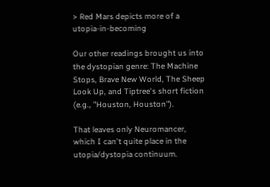> Red Mars depicts more of a utopia-in-becoming

Our other readings brought us into the dystopian genre: The Machine Stops, Brave New World, The Sheep Look Up, and Tiptree's short fiction (e.g., "Houston, Houston").

That leaves only Neuromancer, which I can't quite place in the utopia/dystopia continuum.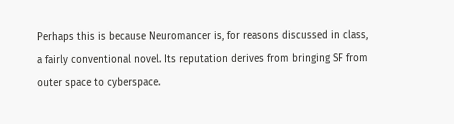Perhaps this is because Neuromancer is, for reasons discussed in class, a fairly conventional novel. Its reputation derives from bringing SF from outer space to cyberspace.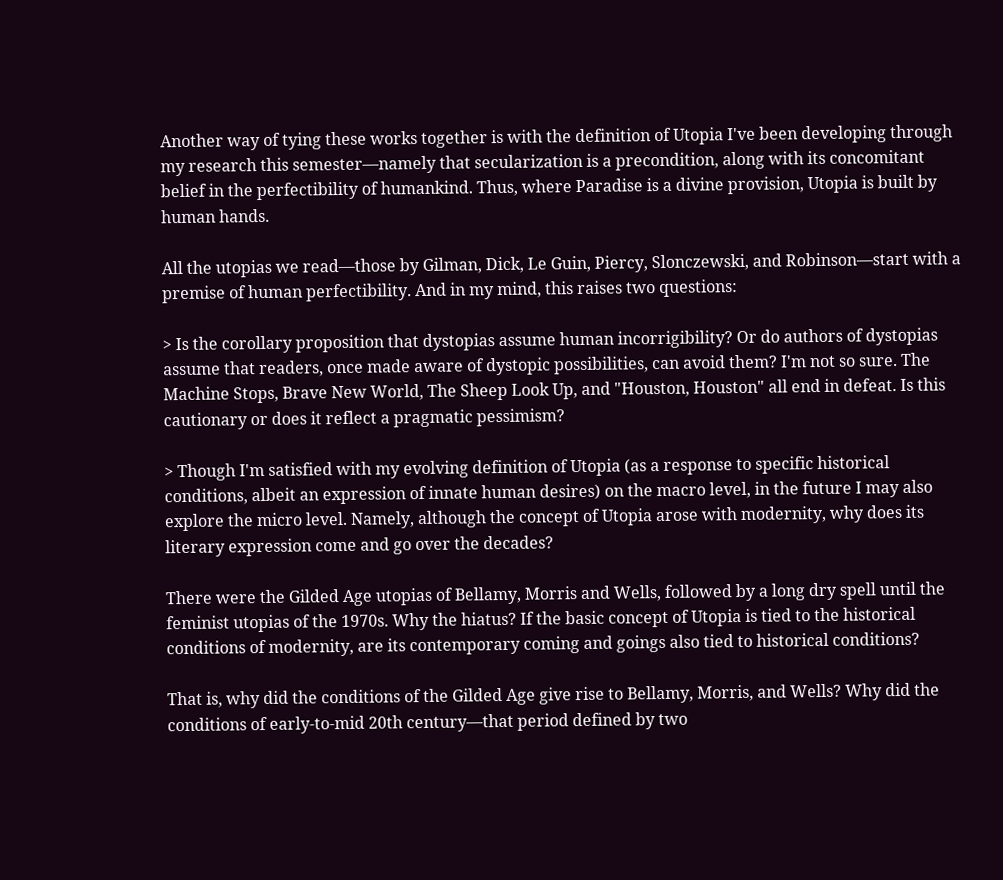Another way of tying these works together is with the definition of Utopia I've been developing through my research this semester—namely that secularization is a precondition, along with its concomitant belief in the perfectibility of humankind. Thus, where Paradise is a divine provision, Utopia is built by human hands.

All the utopias we read—those by Gilman, Dick, Le Guin, Piercy, Slonczewski, and Robinson—start with a premise of human perfectibility. And in my mind, this raises two questions:

> Is the corollary proposition that dystopias assume human incorrigibility? Or do authors of dystopias assume that readers, once made aware of dystopic possibilities, can avoid them? I'm not so sure. The Machine Stops, Brave New World, The Sheep Look Up, and "Houston, Houston" all end in defeat. Is this cautionary or does it reflect a pragmatic pessimism?

> Though I'm satisfied with my evolving definition of Utopia (as a response to specific historical conditions, albeit an expression of innate human desires) on the macro level, in the future I may also explore the micro level. Namely, although the concept of Utopia arose with modernity, why does its literary expression come and go over the decades?

There were the Gilded Age utopias of Bellamy, Morris and Wells, followed by a long dry spell until the feminist utopias of the 1970s. Why the hiatus? If the basic concept of Utopia is tied to the historical conditions of modernity, are its contemporary coming and goings also tied to historical conditions?

That is, why did the conditions of the Gilded Age give rise to Bellamy, Morris, and Wells? Why did the conditions of early-to-mid 20th century—that period defined by two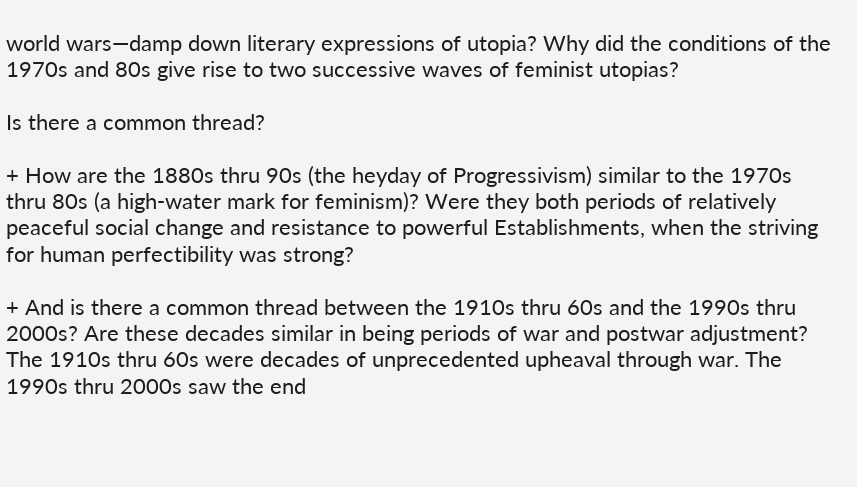world wars—damp down literary expressions of utopia? Why did the conditions of the 1970s and 80s give rise to two successive waves of feminist utopias?

Is there a common thread?

+ How are the 1880s thru 90s (the heyday of Progressivism) similar to the 1970s thru 80s (a high-water mark for feminism)? Were they both periods of relatively peaceful social change and resistance to powerful Establishments, when the striving for human perfectibility was strong?

+ And is there a common thread between the 1910s thru 60s and the 1990s thru 2000s? Are these decades similar in being periods of war and postwar adjustment? The 1910s thru 60s were decades of unprecedented upheaval through war. The 1990s thru 2000s saw the end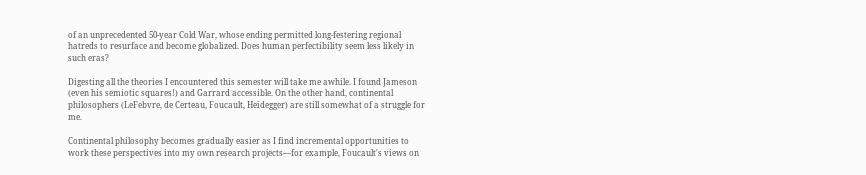of an unprecedented 50-year Cold War, whose ending permitted long-festering regional hatreds to resurface and become globalized. Does human perfectibility seem less likely in such eras?

Digesting all the theories I encountered this semester will take me awhile. I found Jameson (even his semiotic squares!) and Garrard accessible. On the other hand, continental philosophers (LeFebvre, de Certeau, Foucault, Heidegger) are still somewhat of a struggle for me.

Continental philosophy becomes gradually easier as I find incremental opportunities to work these perspectives into my own research projects—for example, Foucault's views on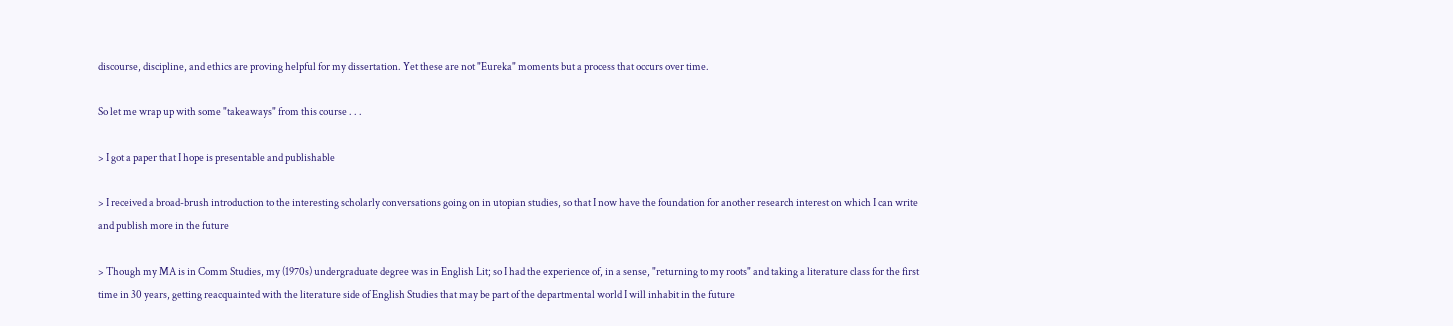discourse, discipline, and ethics are proving helpful for my dissertation. Yet these are not "Eureka" moments but a process that occurs over time.

So let me wrap up with some "takeaways" from this course . . .

> I got a paper that I hope is presentable and publishable

> I received a broad-brush introduction to the interesting scholarly conversations going on in utopian studies, so that I now have the foundation for another research interest on which I can write and publish more in the future

> Though my MA is in Comm Studies, my (1970s) undergraduate degree was in English Lit; so I had the experience of, in a sense, "returning to my roots" and taking a literature class for the first time in 30 years, getting reacquainted with the literature side of English Studies that may be part of the departmental world I will inhabit in the future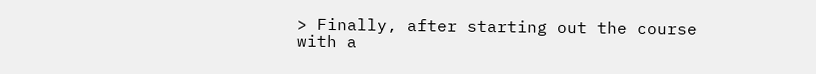> Finally, after starting out the course with a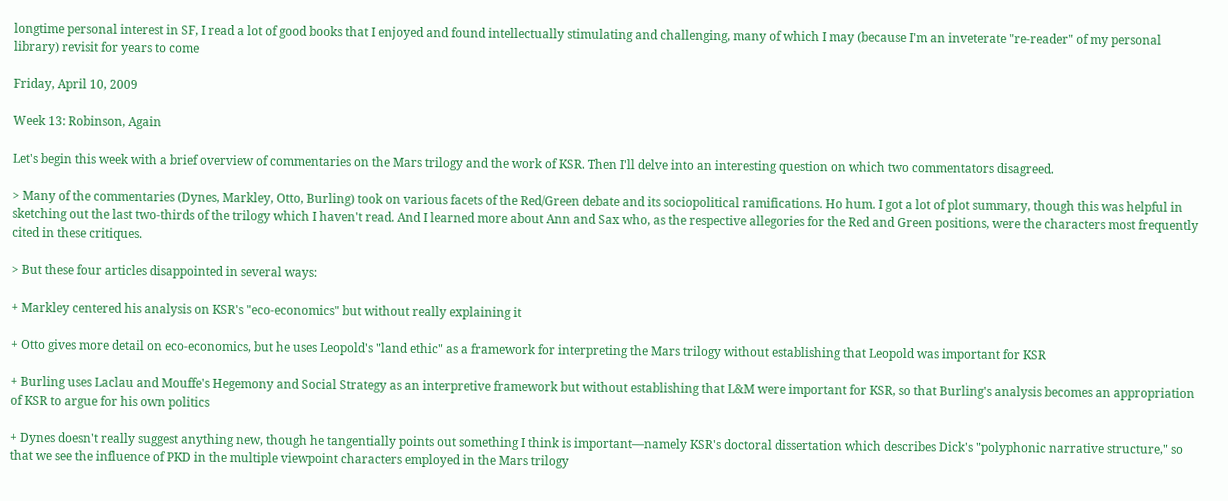longtime personal interest in SF, I read a lot of good books that I enjoyed and found intellectually stimulating and challenging, many of which I may (because I'm an inveterate "re-reader" of my personal library) revisit for years to come

Friday, April 10, 2009

Week 13: Robinson, Again

Let's begin this week with a brief overview of commentaries on the Mars trilogy and the work of KSR. Then I'll delve into an interesting question on which two commentators disagreed.

> Many of the commentaries (Dynes, Markley, Otto, Burling) took on various facets of the Red/Green debate and its sociopolitical ramifications. Ho hum. I got a lot of plot summary, though this was helpful in sketching out the last two-thirds of the trilogy which I haven't read. And I learned more about Ann and Sax who, as the respective allegories for the Red and Green positions, were the characters most frequently cited in these critiques.

> But these four articles disappointed in several ways:

+ Markley centered his analysis on KSR's "eco-economics" but without really explaining it

+ Otto gives more detail on eco-economics, but he uses Leopold's "land ethic" as a framework for interpreting the Mars trilogy without establishing that Leopold was important for KSR

+ Burling uses Laclau and Mouffe's Hegemony and Social Strategy as an interpretive framework but without establishing that L&M were important for KSR, so that Burling's analysis becomes an appropriation of KSR to argue for his own politics

+ Dynes doesn't really suggest anything new, though he tangentially points out something I think is important—namely KSR's doctoral dissertation which describes Dick's "polyphonic narrative structure," so that we see the influence of PKD in the multiple viewpoint characters employed in the Mars trilogy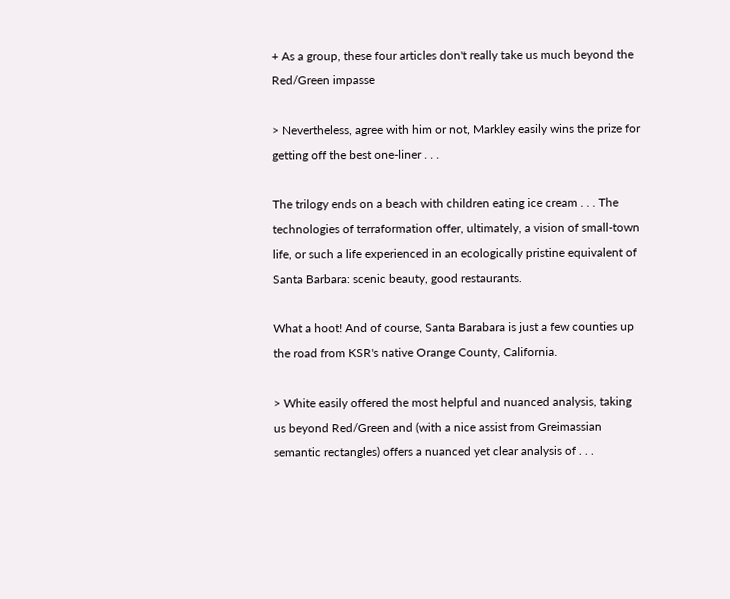+ As a group, these four articles don't really take us much beyond the Red/Green impasse

> Nevertheless, agree with him or not, Markley easily wins the prize for getting off the best one-liner . . .

The trilogy ends on a beach with children eating ice cream . . . The technologies of terraformation offer, ultimately, a vision of small-town life, or such a life experienced in an ecologically pristine equivalent of Santa Barbara: scenic beauty, good restaurants.

What a hoot! And of course, Santa Barabara is just a few counties up the road from KSR's native Orange County, California.

> White easily offered the most helpful and nuanced analysis, taking us beyond Red/Green and (with a nice assist from Greimassian semantic rectangles) offers a nuanced yet clear analysis of . . .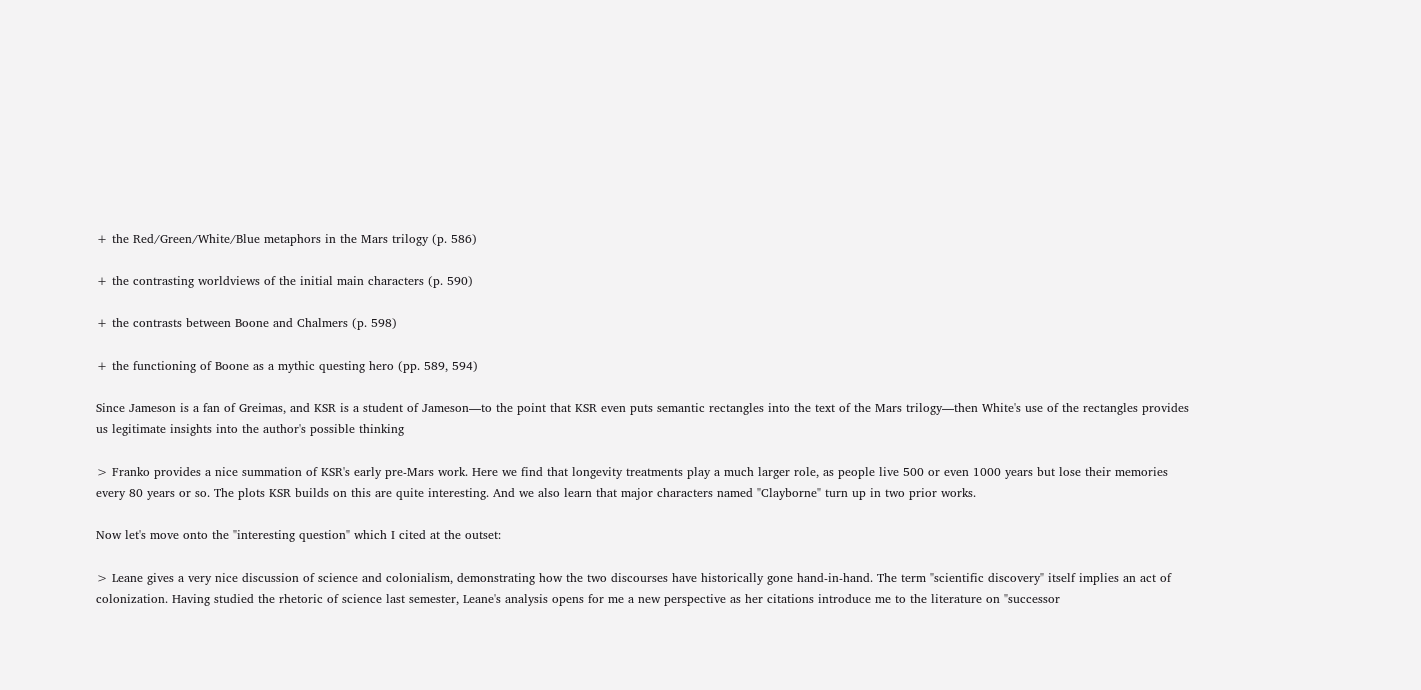+ the Red/Green/White/Blue metaphors in the Mars trilogy (p. 586)

+ the contrasting worldviews of the initial main characters (p. 590)

+ the contrasts between Boone and Chalmers (p. 598)

+ the functioning of Boone as a mythic questing hero (pp. 589, 594)

Since Jameson is a fan of Greimas, and KSR is a student of Jameson—to the point that KSR even puts semantic rectangles into the text of the Mars trilogy—then White's use of the rectangles provides us legitimate insights into the author's possible thinking

> Franko provides a nice summation of KSR's early pre-Mars work. Here we find that longevity treatments play a much larger role, as people live 500 or even 1000 years but lose their memories every 80 years or so. The plots KSR builds on this are quite interesting. And we also learn that major characters named "Clayborne" turn up in two prior works.

Now let's move onto the "interesting question" which I cited at the outset:

> Leane gives a very nice discussion of science and colonialism, demonstrating how the two discourses have historically gone hand-in-hand. The term "scientific discovery" itself implies an act of colonization. Having studied the rhetoric of science last semester, Leane's analysis opens for me a new perspective as her citations introduce me to the literature on "successor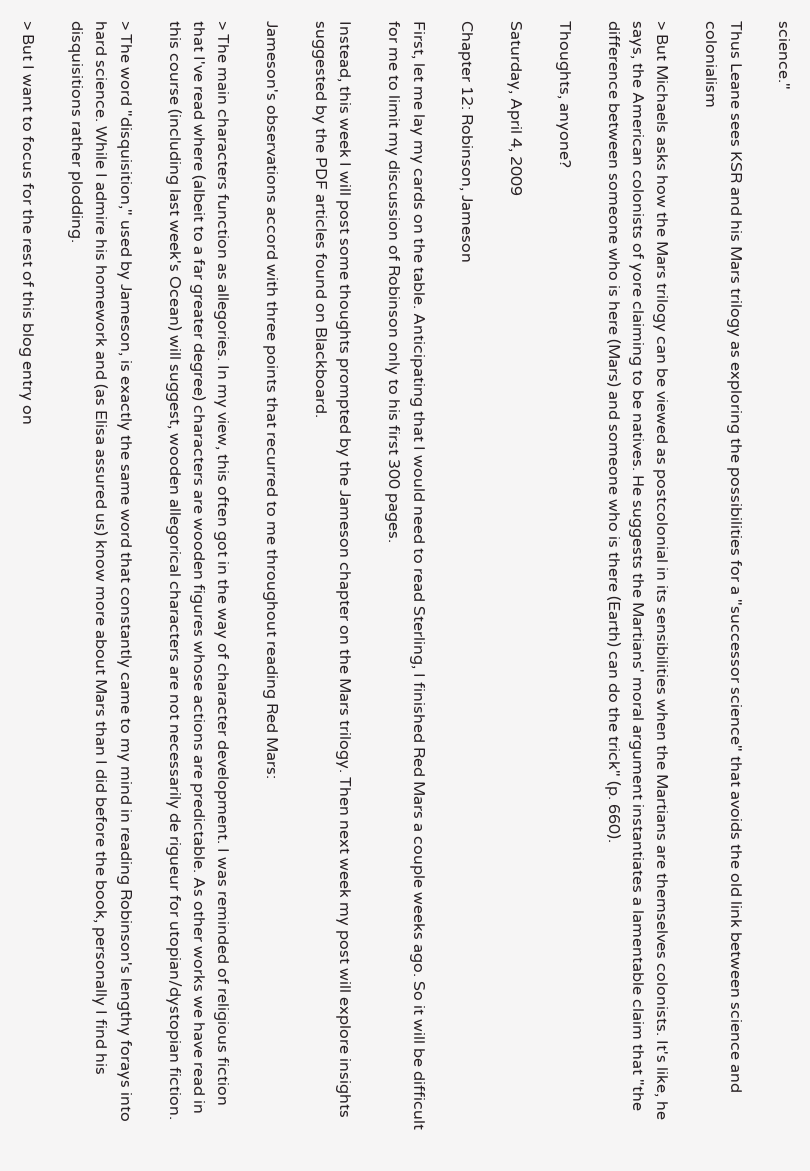science."

Thus Leane sees KSR and his Mars trilogy as exploring the possibilities for a "successor science" that avoids the old link between science and colonialism

> But Michaels asks how the Mars trilogy can be viewed as postcolonial in its sensibilities when the Martians are themselves colonists. It's like, he says, the American colonists of yore claiming to be natives. He suggests the Martians' moral argument instantiates a lamentable claim that "the difference between someone who is here (Mars) and someone who is there (Earth) can do the trick" (p. 660).

Thoughts, anyone?

Saturday, April 4, 2009

Chapter 12: Robinson, Jameson

First, let me lay my cards on the table. Anticipating that I would need to read Sterling, I finished Red Mars a couple weeks ago. So it will be difficult for me to limit my discussion of Robinson only to his first 300 pages.

Instead, this week I will post some thoughts prompted by the Jameson chapter on the Mars trilogy. Then next week my post will explore insights suggested by the PDF articles found on Blackboard.

Jameson's observations accord with three points that recurred to me throughout reading Red Mars:

> The main characters function as allegories. In my view, this often got in the way of character development. I was reminded of religious fiction that I've read where (albeit to a far greater degree) characters are wooden figures whose actions are predictable. As other works we have read in this course (including last week's Ocean) will suggest, wooden allegorical characters are not necessarily de rigueur for utopian/dystopian fiction.

> The word "disquisition," used by Jameson, is exactly the same word that constantly came to my mind in reading Robinson's lengthy forays into hard science. While I admire his homework and (as Elisa assured us) know more about Mars than I did before the book, personally I find his disquisitions rather plodding.

> But I want to focus for the rest of this blog entry on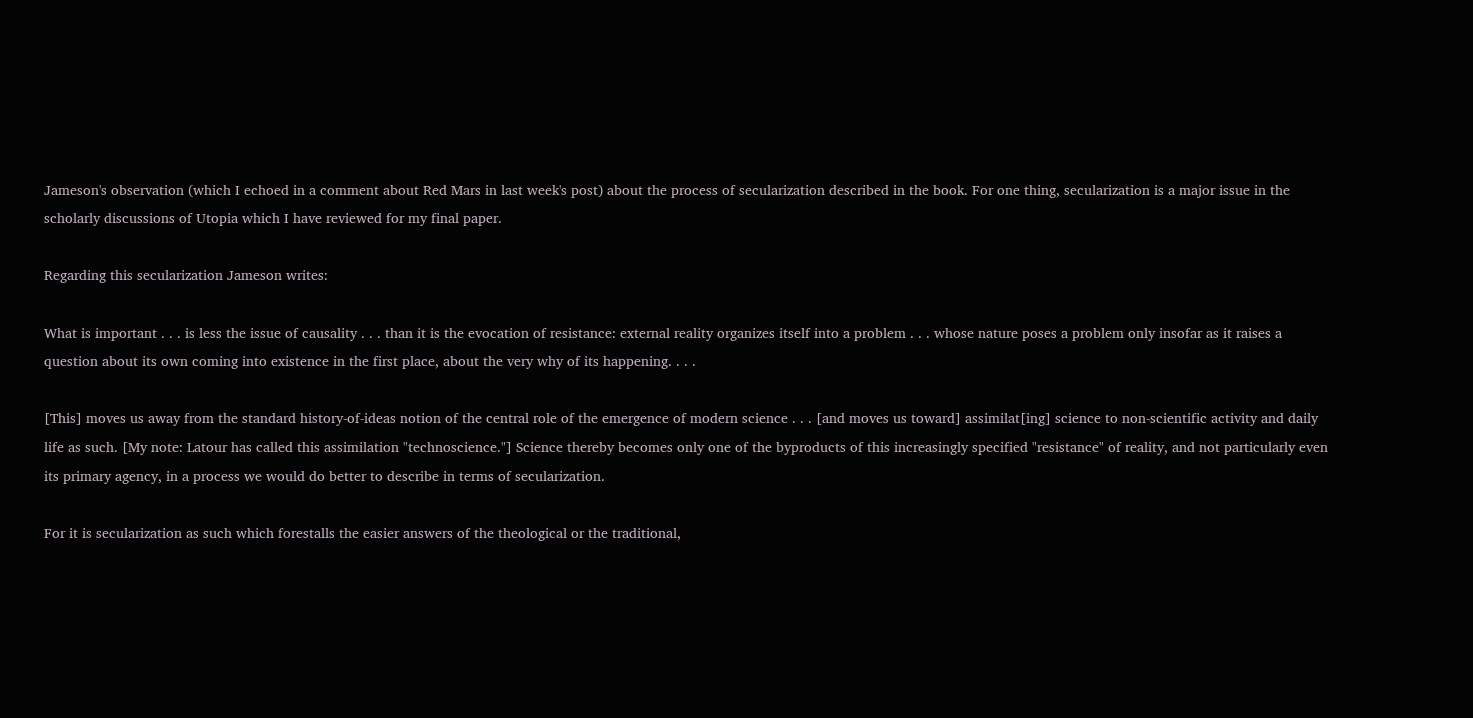Jameson's observation (which I echoed in a comment about Red Mars in last week's post) about the process of secularization described in the book. For one thing, secularization is a major issue in the scholarly discussions of Utopia which I have reviewed for my final paper.

Regarding this secularization Jameson writes:

What is important . . . is less the issue of causality . . . than it is the evocation of resistance: external reality organizes itself into a problem . . . whose nature poses a problem only insofar as it raises a question about its own coming into existence in the first place, about the very why of its happening. . . .

[This] moves us away from the standard history-of-ideas notion of the central role of the emergence of modern science . . . [and moves us toward] assimilat[ing] science to non-scientific activity and daily life as such. [My note: Latour has called this assimilation "technoscience."] Science thereby becomes only one of the byproducts of this increasingly specified "resistance" of reality, and not particularly even its primary agency, in a process we would do better to describe in terms of secularization.

For it is secularization as such which forestalls the easier answers of the theological or the traditional,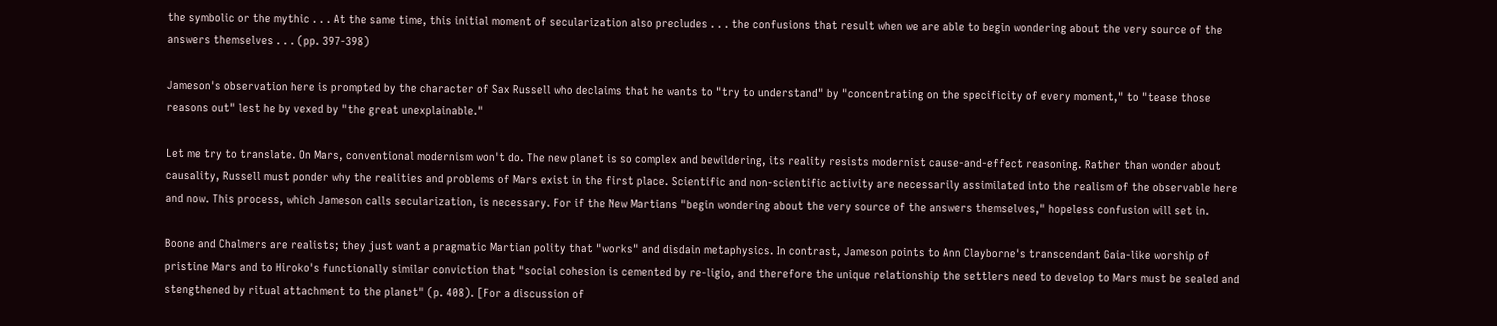the symbolic or the mythic . . . At the same time, this initial moment of secularization also precludes . . . the confusions that result when we are able to begin wondering about the very source of the answers themselves . . . (pp. 397-398)

Jameson's observation here is prompted by the character of Sax Russell who declaims that he wants to "try to understand" by "concentrating on the specificity of every moment," to "tease those reasons out" lest he by vexed by "the great unexplainable."

Let me try to translate. On Mars, conventional modernism won't do. The new planet is so complex and bewildering, its reality resists modernist cause-and-effect reasoning. Rather than wonder about causality, Russell must ponder why the realities and problems of Mars exist in the first place. Scientific and non-scientific activity are necessarily assimilated into the realism of the observable here and now. This process, which Jameson calls secularization, is necessary. For if the New Martians "begin wondering about the very source of the answers themselves," hopeless confusion will set in.

Boone and Chalmers are realists; they just want a pragmatic Martian polity that "works" and disdain metaphysics. In contrast, Jameson points to Ann Clayborne's transcendant Gaia-like worship of pristine Mars and to Hiroko's functionally similar conviction that "social cohesion is cemented by re-ligio, and therefore the unique relationship the settlers need to develop to Mars must be sealed and stengthened by ritual attachment to the planet" (p. 408). [For a discussion of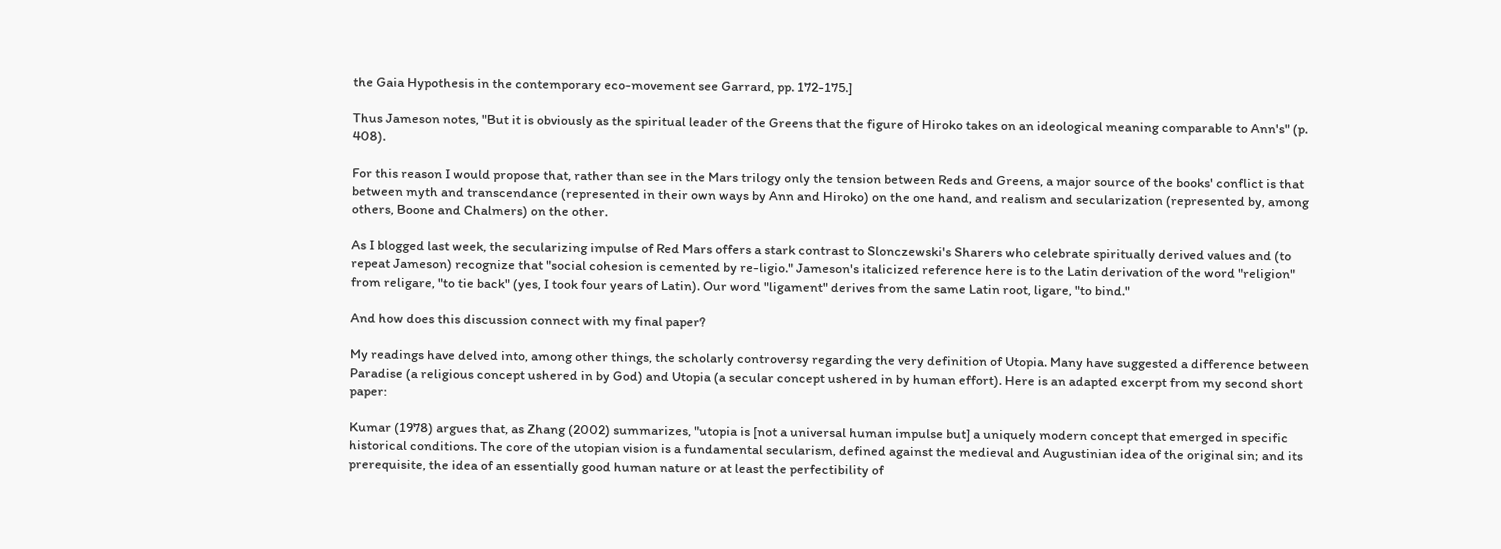the Gaia Hypothesis in the contemporary eco-movement see Garrard, pp. 172-175.]

Thus Jameson notes, "But it is obviously as the spiritual leader of the Greens that the figure of Hiroko takes on an ideological meaning comparable to Ann's" (p. 408).

For this reason I would propose that, rather than see in the Mars trilogy only the tension between Reds and Greens, a major source of the books' conflict is that between myth and transcendance (represented in their own ways by Ann and Hiroko) on the one hand, and realism and secularization (represented by, among others, Boone and Chalmers) on the other.

As I blogged last week, the secularizing impulse of Red Mars offers a stark contrast to Slonczewski's Sharers who celebrate spiritually derived values and (to repeat Jameson) recognize that "social cohesion is cemented by re-ligio." Jameson's italicized reference here is to the Latin derivation of the word "religion" from religare, "to tie back" (yes, I took four years of Latin). Our word "ligament" derives from the same Latin root, ligare, "to bind."

And how does this discussion connect with my final paper?

My readings have delved into, among other things, the scholarly controversy regarding the very definition of Utopia. Many have suggested a difference between Paradise (a religious concept ushered in by God) and Utopia (a secular concept ushered in by human effort). Here is an adapted excerpt from my second short paper:

Kumar (1978) argues that, as Zhang (2002) summarizes, "utopia is [not a universal human impulse but] a uniquely modern concept that emerged in specific historical conditions. The core of the utopian vision is a fundamental secularism, defined against the medieval and Augustinian idea of the original sin; and its prerequisite, the idea of an essentially good human nature or at least the perfectibility of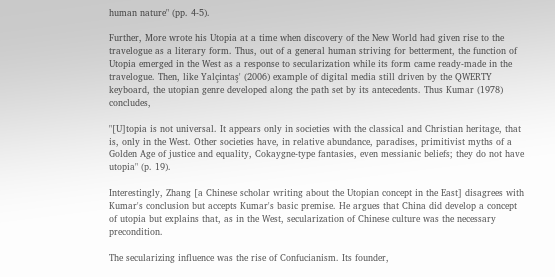human nature" (pp. 4-5).

Further, More wrote his Utopia at a time when discovery of the New World had given rise to the travelogue as a literary form. Thus, out of a general human striving for betterment, the function of Utopia emerged in the West as a response to secularization while its form came ready-made in the travelogue. Then, like Yalçintaş' (2006) example of digital media still driven by the QWERTY keyboard, the utopian genre developed along the path set by its antecedents. Thus Kumar (1978) concludes,

"[U]topia is not universal. It appears only in societies with the classical and Christian heritage, that is, only in the West. Other societies have, in relative abundance, paradises, primitivist myths of a Golden Age of justice and equality, Cokaygne-type fantasies, even messianic beliefs; they do not have utopia" (p. 19).

Interestingly, Zhang [a Chinese scholar writing about the Utopian concept in the East] disagrees with Kumar's conclusion but accepts Kumar's basic premise. He argues that China did develop a concept of utopia but explains that, as in the West, secularization of Chinese culture was the necessary precondition.

The secularizing influence was the rise of Confucianism. Its founder,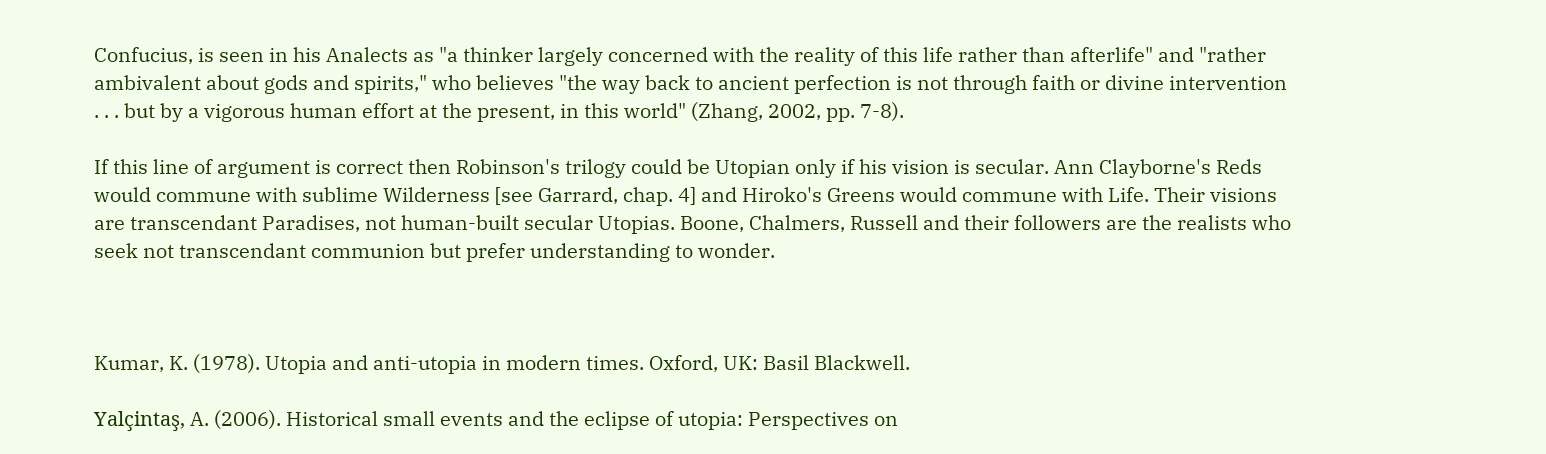Confucius, is seen in his Analects as "a thinker largely concerned with the reality of this life rather than afterlife" and "rather ambivalent about gods and spirits," who believes "the way back to ancient perfection is not through faith or divine intervention . . . but by a vigorous human effort at the present, in this world" (Zhang, 2002, pp. 7-8).

If this line of argument is correct then Robinson's trilogy could be Utopian only if his vision is secular. Ann Clayborne's Reds would commune with sublime Wilderness [see Garrard, chap. 4] and Hiroko's Greens would commune with Life. Their visions are transcendant Paradises, not human-built secular Utopias. Boone, Chalmers, Russell and their followers are the realists who seek not transcendant communion but prefer understanding to wonder.



Kumar, K. (1978). Utopia and anti-utopia in modern times. Oxford, UK: Basil Blackwell.

Yalçintaş, A. (2006). Historical small events and the eclipse of utopia: Perspectives on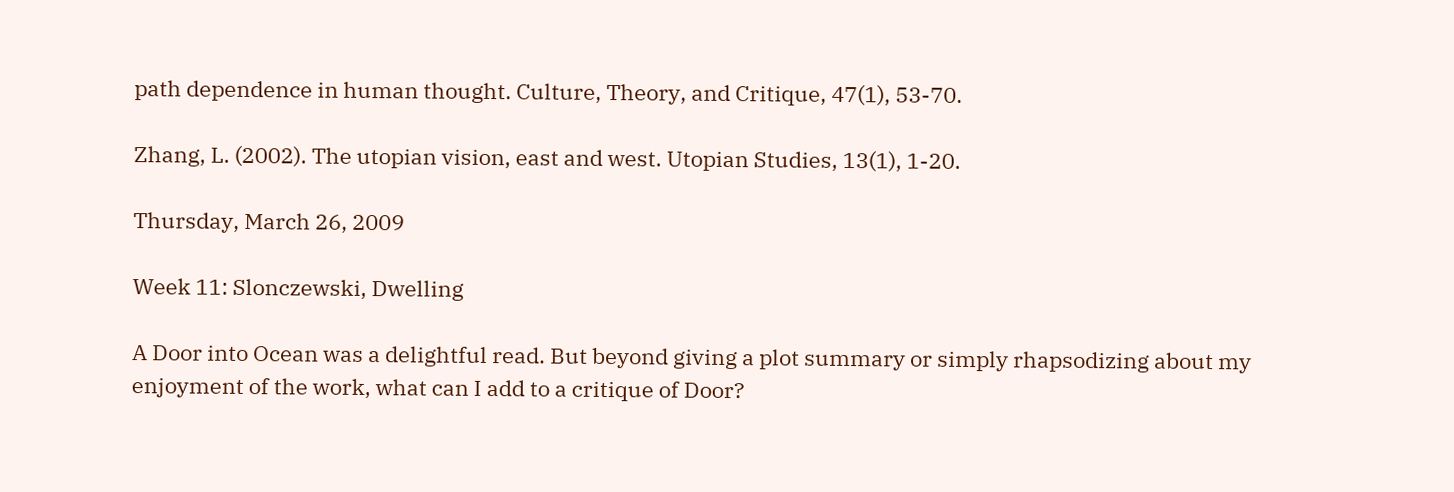path dependence in human thought. Culture, Theory, and Critique, 47(1), 53-70.

Zhang, L. (2002). The utopian vision, east and west. Utopian Studies, 13(1), 1-20.

Thursday, March 26, 2009

Week 11: Slonczewski, Dwelling

A Door into Ocean was a delightful read. But beyond giving a plot summary or simply rhapsodizing about my enjoyment of the work, what can I add to a critique of Door?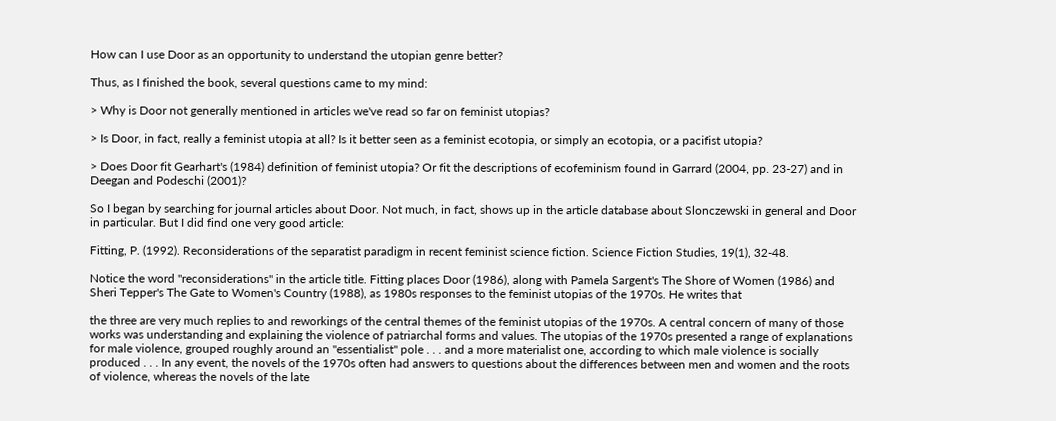How can I use Door as an opportunity to understand the utopian genre better?

Thus, as I finished the book, several questions came to my mind:

> Why is Door not generally mentioned in articles we've read so far on feminist utopias?

> Is Door, in fact, really a feminist utopia at all? Is it better seen as a feminist ecotopia, or simply an ecotopia, or a pacifist utopia?

> Does Door fit Gearhart's (1984) definition of feminist utopia? Or fit the descriptions of ecofeminism found in Garrard (2004, pp. 23-27) and in Deegan and Podeschi (2001)?

So I began by searching for journal articles about Door. Not much, in fact, shows up in the article database about Slonczewski in general and Door in particular. But I did find one very good article:

Fitting, P. (1992). Reconsiderations of the separatist paradigm in recent feminist science fiction. Science Fiction Studies, 19(1), 32-48.

Notice the word "reconsiderations" in the article title. Fitting places Door (1986), along with Pamela Sargent's The Shore of Women (1986) and Sheri Tepper's The Gate to Women's Country (1988), as 1980s responses to the feminist utopias of the 1970s. He writes that

the three are very much replies to and reworkings of the central themes of the feminist utopias of the 1970s. A central concern of many of those works was understanding and explaining the violence of patriarchal forms and values. The utopias of the 1970s presented a range of explanations for male violence, grouped roughly around an "essentialist" pole . . . and a more materialist one, according to which male violence is socially produced . . . In any event, the novels of the 1970s often had answers to questions about the differences between men and women and the roots of violence, whereas the novels of the late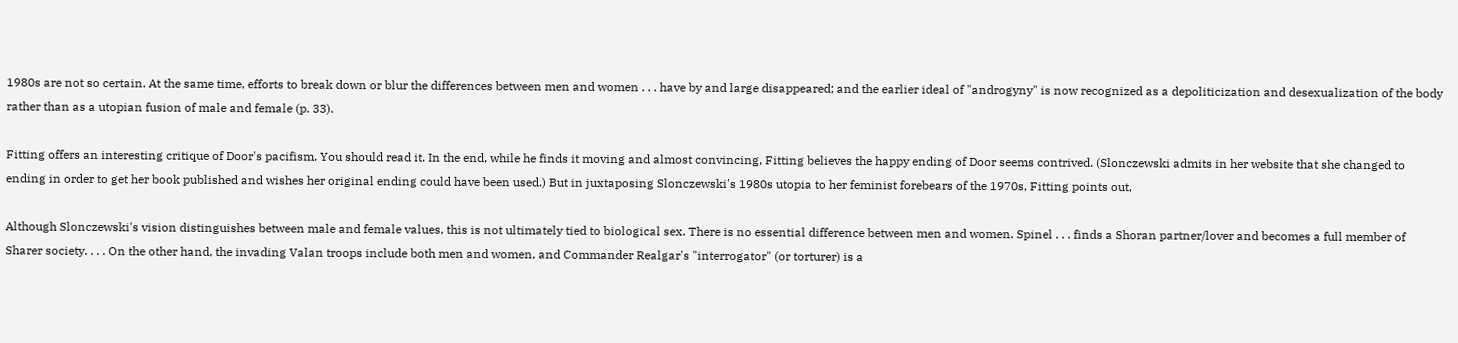1980s are not so certain. At the same time, efforts to break down or blur the differences between men and women . . . have by and large disappeared; and the earlier ideal of "androgyny" is now recognized as a depoliticization and desexualization of the body rather than as a utopian fusion of male and female (p. 33).

Fitting offers an interesting critique of Door's pacifism. You should read it. In the end, while he finds it moving and almost convincing, Fitting believes the happy ending of Door seems contrived. (Slonczewski admits in her website that she changed to ending in order to get her book published and wishes her original ending could have been used.) But in juxtaposing Slonczewski's 1980s utopia to her feminist forebears of the 1970s, Fitting points out,

Although Slonczewski's vision distinguishes between male and female values, this is not ultimately tied to biological sex. There is no essential difference between men and women. Spinel . . . finds a Shoran partner/lover and becomes a full member of Sharer society. . . . On the other hand, the invading Valan troops include both men and women, and Commander Realgar's "interrogator" (or torturer) is a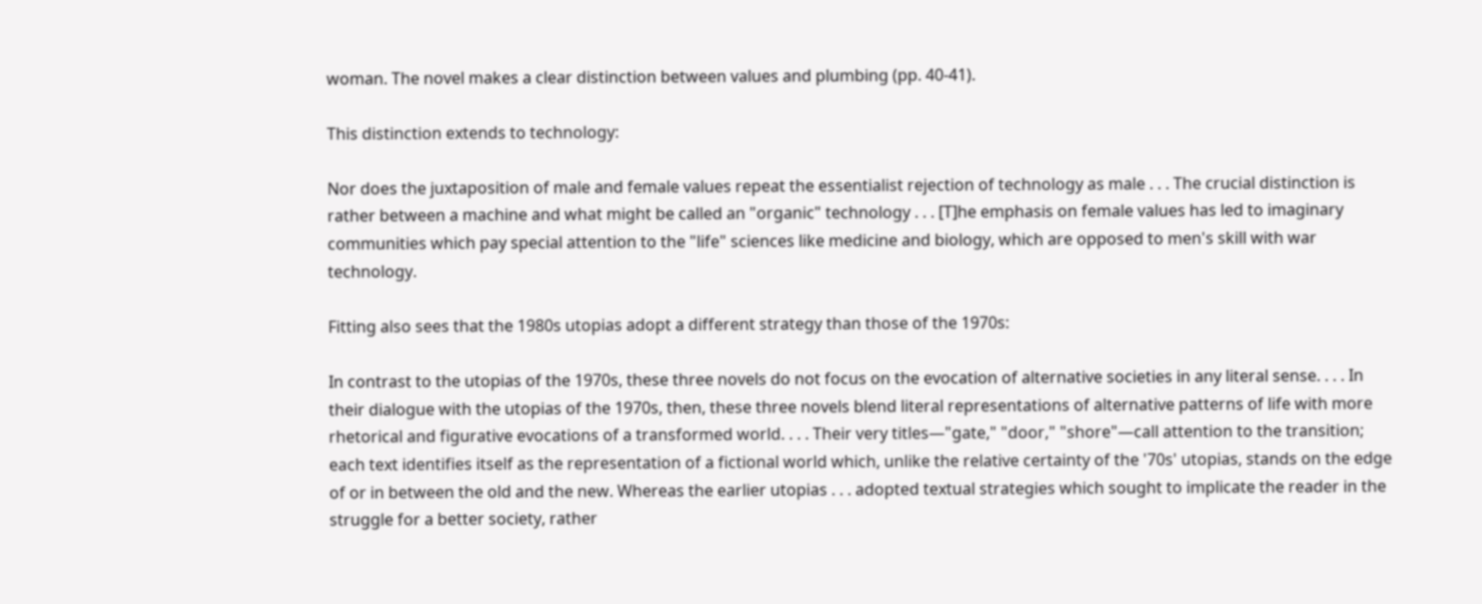woman. The novel makes a clear distinction between values and plumbing (pp. 40-41).

This distinction extends to technology:

Nor does the juxtaposition of male and female values repeat the essentialist rejection of technology as male . . . The crucial distinction is rather between a machine and what might be called an "organic" technology . . . [T]he emphasis on female values has led to imaginary communities which pay special attention to the "life" sciences like medicine and biology, which are opposed to men's skill with war technology.

Fitting also sees that the 1980s utopias adopt a different strategy than those of the 1970s:

In contrast to the utopias of the 1970s, these three novels do not focus on the evocation of alternative societies in any literal sense. . . . In their dialogue with the utopias of the 1970s, then, these three novels blend literal representations of alternative patterns of life with more rhetorical and figurative evocations of a transformed world. . . . Their very titles—"gate," "door," "shore"—call attention to the transition; each text identifies itself as the representation of a fictional world which, unlike the relative certainty of the '70s' utopias, stands on the edge of or in between the old and the new. Whereas the earlier utopias . . . adopted textual strategies which sought to implicate the reader in the struggle for a better society, rather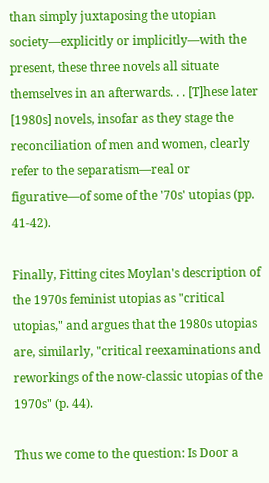than simply juxtaposing the utopian society—explicitly or implicitly—with the present, these three novels all situate themselves in an afterwards. . . [T]hese later [1980s] novels, insofar as they stage the reconciliation of men and women, clearly refer to the separatism—real or figurative—of some of the '70s' utopias (pp. 41-42).

Finally, Fitting cites Moylan's description of the 1970s feminist utopias as "critical utopias," and argues that the 1980s utopias are, similarly, "critical reexaminations and reworkings of the now-classic utopias of the 1970s" (p. 44).

Thus we come to the question: Is Door a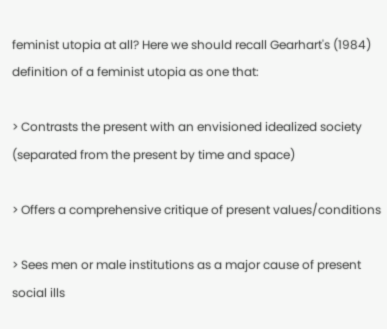feminist utopia at all? Here we should recall Gearhart's (1984) definition of a feminist utopia as one that:

> Contrasts the present with an envisioned idealized society (separated from the present by time and space)

> Offers a comprehensive critique of present values/conditions

> Sees men or male institutions as a major cause of present social ills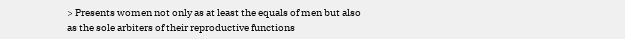> Presents women not only as at least the equals of men but also as the sole arbiters of their reproductive functions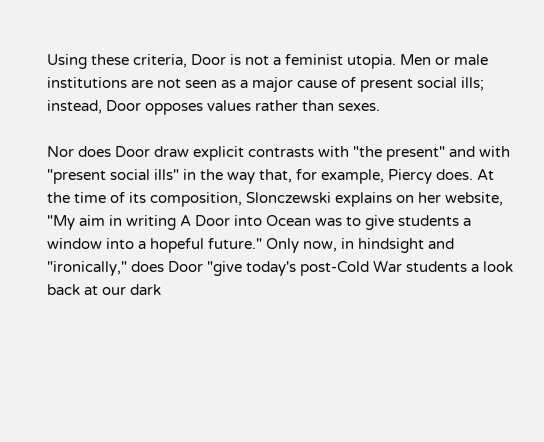Using these criteria, Door is not a feminist utopia. Men or male institutions are not seen as a major cause of present social ills; instead, Door opposes values rather than sexes.

Nor does Door draw explicit contrasts with "the present" and with "present social ills" in the way that, for example, Piercy does. At the time of its composition, Slonczewski explains on her website, "My aim in writing A Door into Ocean was to give students a window into a hopeful future." Only now, in hindsight and "ironically," does Door "give today's post-Cold War students a look back at our dark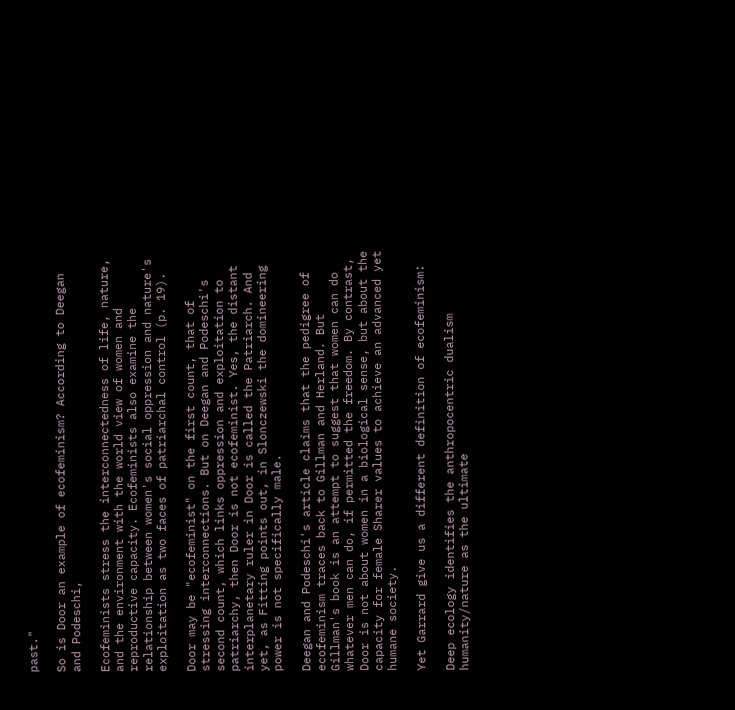past."

So is Door an example of ecofeminism? According to Deegan and Podeschi,

Ecofeminists stress the interconnectedness of life, nature, and the environment with the world view of women and reproductive capacity. Ecofeminists also examine the relationship between women's social oppression and nature's exploitation as two faces of patriarchal control (p. 19).

Door may be "ecofeminist" on the first count, that of stressing interconnections. But on Deegan and Podeschi's second count, which links oppression and exploitation to patriarchy, then Door is not ecofeminist. Yes, the distant interplanetary ruler in Door is called the Patriarch. And yet, as Fitting points out, in Slonczewski the domineering power is not specifically male.

Deegan and Podeschi's article claims that the pedigree of ecofeminism traces back to Gillman and Herland. But Gillman's book is an attempt to suggest that women can do whatever men can do, if permitted the freedom. By contrast, Door is not about women in a biological sense, but about the capacity for female Sharer values to achieve an advanced yet humane society.

Yet Garrard give us a different definition of ecofeminism:

Deep ecology identifies the anthropocentric dualism humanity/nature as the ultimate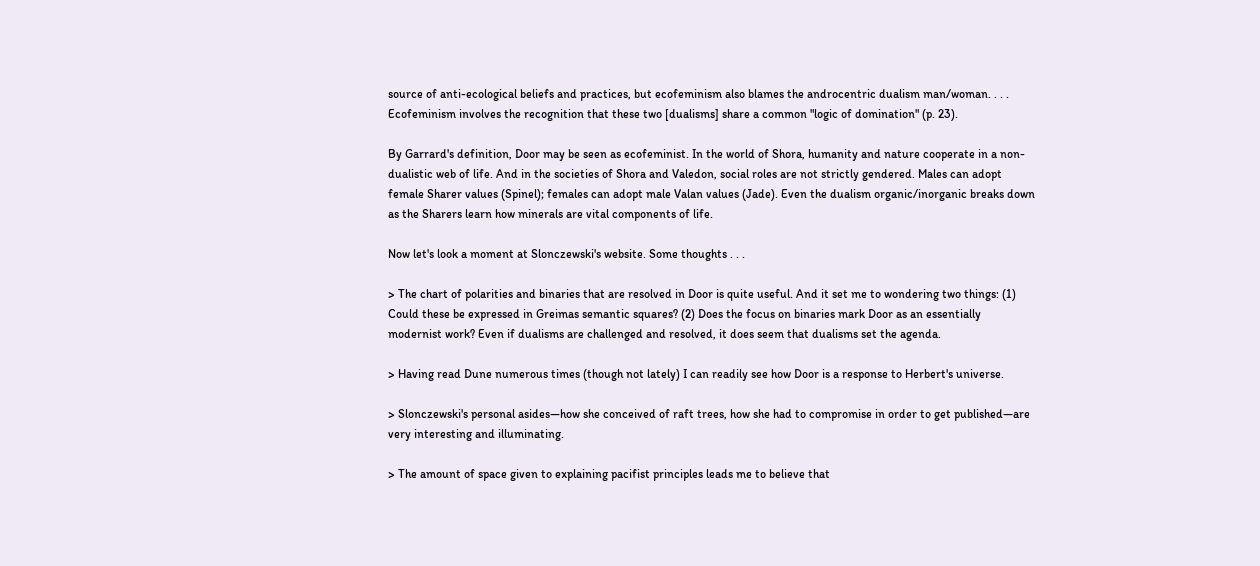source of anti-ecological beliefs and practices, but ecofeminism also blames the androcentric dualism man/woman. . . . Ecofeminism involves the recognition that these two [dualisms] share a common "logic of domination" (p. 23).

By Garrard's definition, Door may be seen as ecofeminist. In the world of Shora, humanity and nature cooperate in a non-dualistic web of life. And in the societies of Shora and Valedon, social roles are not strictly gendered. Males can adopt female Sharer values (Spinel); females can adopt male Valan values (Jade). Even the dualism organic/inorganic breaks down as the Sharers learn how minerals are vital components of life.

Now let's look a moment at Slonczewski's website. Some thoughts . . .

> The chart of polarities and binaries that are resolved in Door is quite useful. And it set me to wondering two things: (1) Could these be expressed in Greimas semantic squares? (2) Does the focus on binaries mark Door as an essentially modernist work? Even if dualisms are challenged and resolved, it does seem that dualisms set the agenda.

> Having read Dune numerous times (though not lately) I can readily see how Door is a response to Herbert's universe.

> Slonczewski's personal asides—how she conceived of raft trees, how she had to compromise in order to get published—are very interesting and illuminating.

> The amount of space given to explaining pacifist principles leads me to believe that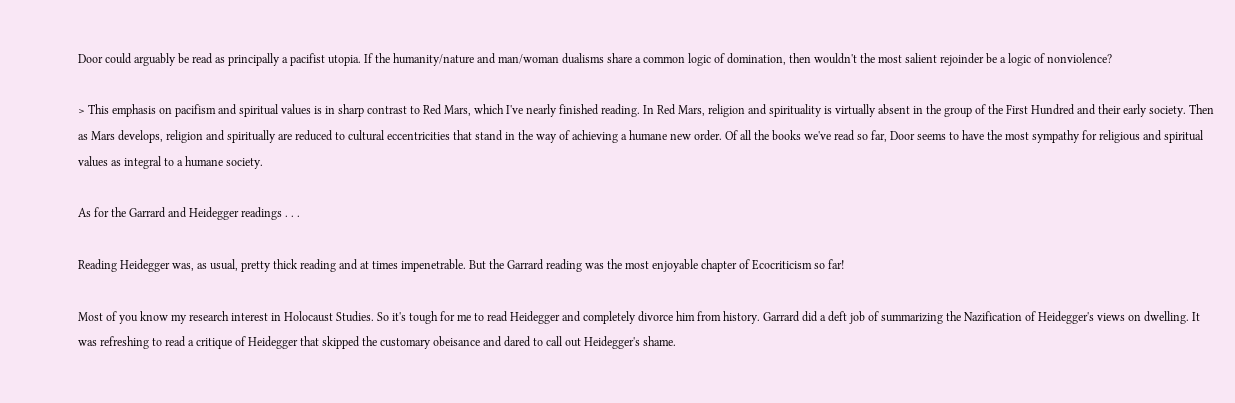Door could arguably be read as principally a pacifist utopia. If the humanity/nature and man/woman dualisms share a common logic of domination, then wouldn't the most salient rejoinder be a logic of nonviolence?

> This emphasis on pacifism and spiritual values is in sharp contrast to Red Mars, which I've nearly finished reading. In Red Mars, religion and spirituality is virtually absent in the group of the First Hundred and their early society. Then as Mars develops, religion and spiritually are reduced to cultural eccentricities that stand in the way of achieving a humane new order. Of all the books we've read so far, Door seems to have the most sympathy for religious and spiritual values as integral to a humane society.

As for the Garrard and Heidegger readings . . .

Reading Heidegger was, as usual, pretty thick reading and at times impenetrable. But the Garrard reading was the most enjoyable chapter of Ecocriticism so far!

Most of you know my research interest in Holocaust Studies. So it's tough for me to read Heidegger and completely divorce him from history. Garrard did a deft job of summarizing the Nazification of Heidegger's views on dwelling. It was refreshing to read a critique of Heidegger that skipped the customary obeisance and dared to call out Heidegger's shame.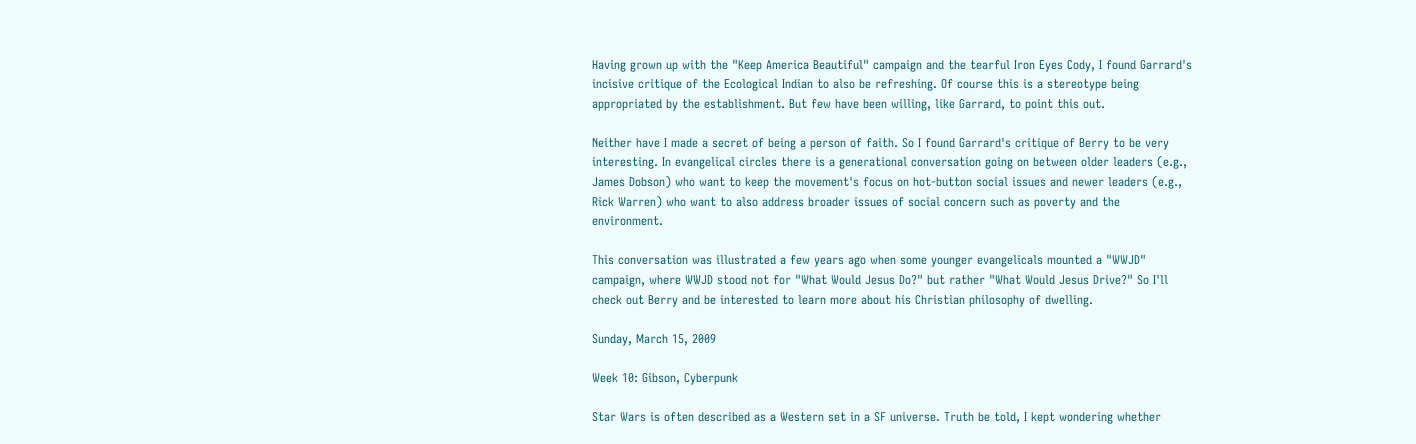Having grown up with the "Keep America Beautiful" campaign and the tearful Iron Eyes Cody, I found Garrard's incisive critique of the Ecological Indian to also be refreshing. Of course this is a stereotype being appropriated by the establishment. But few have been willing, like Garrard, to point this out.

Neither have I made a secret of being a person of faith. So I found Garrard's critique of Berry to be very interesting. In evangelical circles there is a generational conversation going on between older leaders (e.g., James Dobson) who want to keep the movement's focus on hot-button social issues and newer leaders (e.g., Rick Warren) who want to also address broader issues of social concern such as poverty and the environment.

This conversation was illustrated a few years ago when some younger evangelicals mounted a "WWJD" campaign, where WWJD stood not for "What Would Jesus Do?" but rather "What Would Jesus Drive?" So I'll check out Berry and be interested to learn more about his Christian philosophy of dwelling.

Sunday, March 15, 2009

Week 10: Gibson, Cyberpunk

Star Wars is often described as a Western set in a SF universe. Truth be told, I kept wondering whether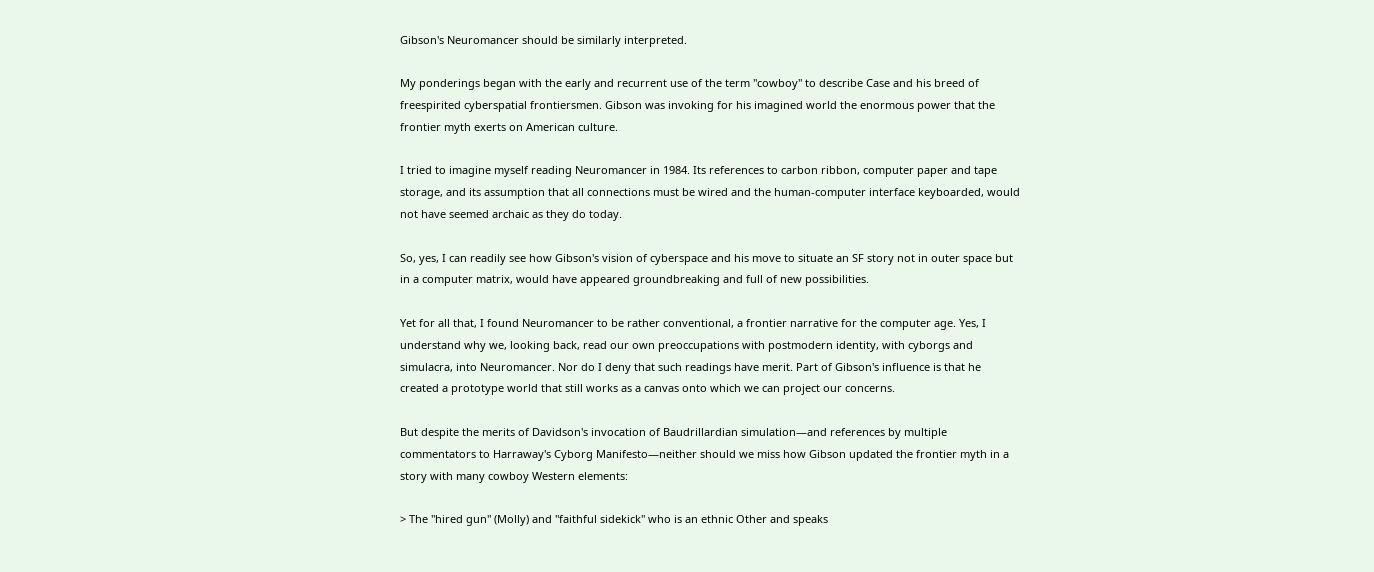Gibson's Neuromancer should be similarly interpreted.

My ponderings began with the early and recurrent use of the term "cowboy" to describe Case and his breed of freespirited cyberspatial frontiersmen. Gibson was invoking for his imagined world the enormous power that the frontier myth exerts on American culture.

I tried to imagine myself reading Neuromancer in 1984. Its references to carbon ribbon, computer paper and tape storage, and its assumption that all connections must be wired and the human-computer interface keyboarded, would not have seemed archaic as they do today.

So, yes, I can readily see how Gibson's vision of cyberspace and his move to situate an SF story not in outer space but in a computer matrix, would have appeared groundbreaking and full of new possibilities.

Yet for all that, I found Neuromancer to be rather conventional, a frontier narrative for the computer age. Yes, I understand why we, looking back, read our own preoccupations with postmodern identity, with cyborgs and simulacra, into Neuromancer. Nor do I deny that such readings have merit. Part of Gibson's influence is that he created a prototype world that still works as a canvas onto which we can project our concerns.

But despite the merits of Davidson's invocation of Baudrillardian simulation—and references by multiple commentators to Harraway's Cyborg Manifesto—neither should we miss how Gibson updated the frontier myth in a story with many cowboy Western elements:

> The "hired gun" (Molly) and "faithful sidekick" who is an ethnic Other and speaks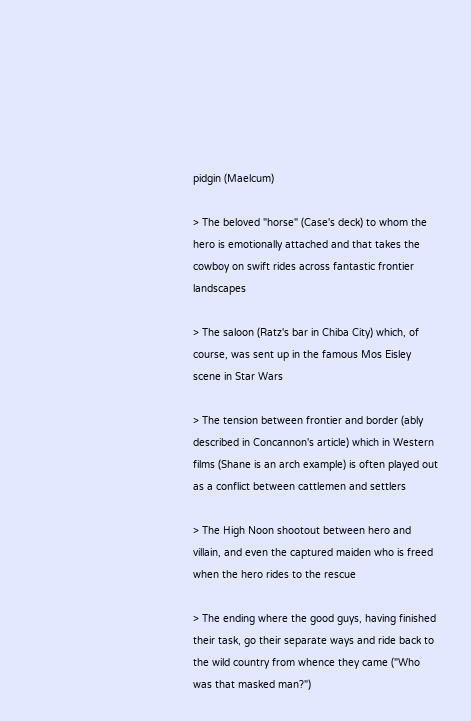pidgin (Maelcum)

> The beloved "horse" (Case's deck) to whom the hero is emotionally attached and that takes the cowboy on swift rides across fantastic frontier landscapes

> The saloon (Ratz's bar in Chiba City) which, of course, was sent up in the famous Mos Eisley scene in Star Wars

> The tension between frontier and border (ably described in Concannon's article) which in Western films (Shane is an arch example) is often played out as a conflict between cattlemen and settlers

> The High Noon shootout between hero and villain, and even the captured maiden who is freed when the hero rides to the rescue

> The ending where the good guys, having finished their task, go their separate ways and ride back to the wild country from whence they came ("Who was that masked man?")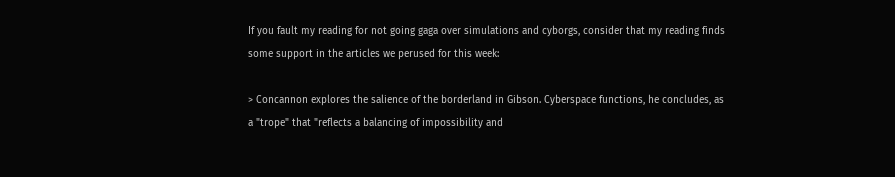If you fault my reading for not going gaga over simulations and cyborgs, consider that my reading finds some support in the articles we perused for this week:

> Concannon explores the salience of the borderland in Gibson. Cyberspace functions, he concludes, as a "trope" that "reflects a balancing of impossibility and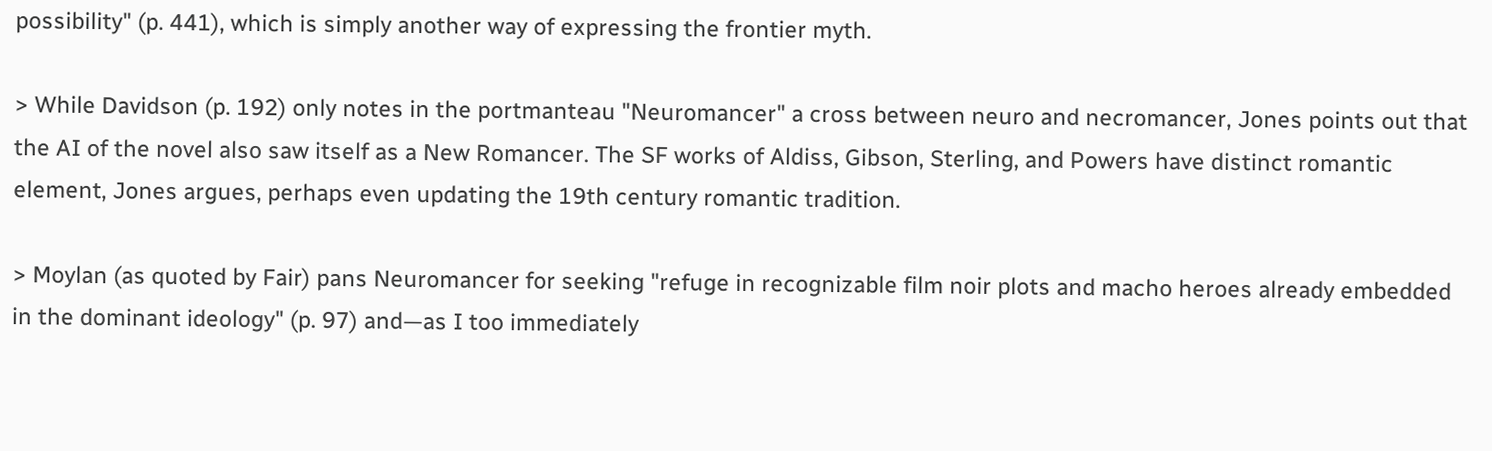possibility" (p. 441), which is simply another way of expressing the frontier myth.

> While Davidson (p. 192) only notes in the portmanteau "Neuromancer" a cross between neuro and necromancer, Jones points out that the AI of the novel also saw itself as a New Romancer. The SF works of Aldiss, Gibson, Sterling, and Powers have distinct romantic element, Jones argues, perhaps even updating the 19th century romantic tradition.

> Moylan (as quoted by Fair) pans Neuromancer for seeking "refuge in recognizable film noir plots and macho heroes already embedded in the dominant ideology" (p. 97) and—as I too immediately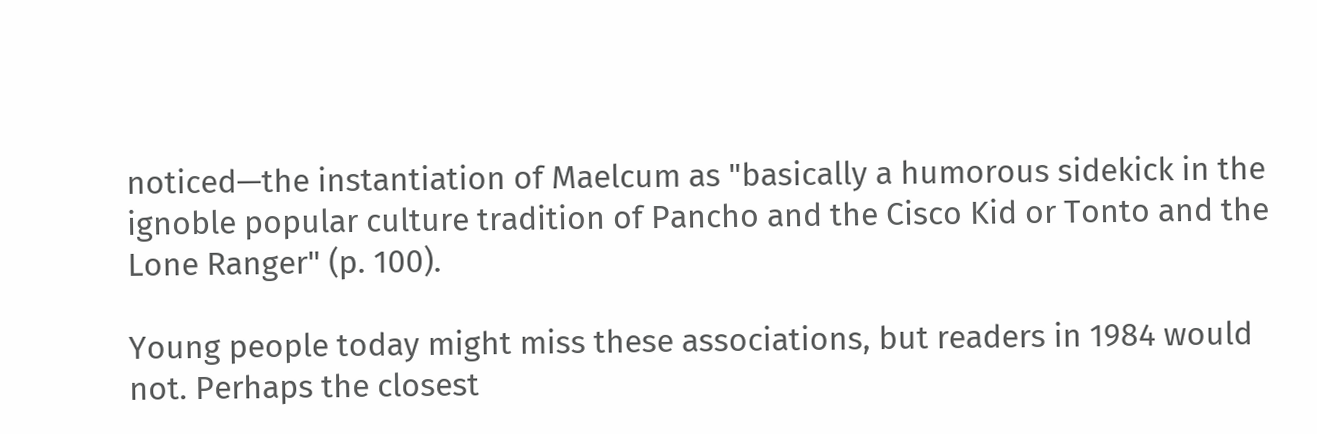noticed—the instantiation of Maelcum as "basically a humorous sidekick in the ignoble popular culture tradition of Pancho and the Cisco Kid or Tonto and the Lone Ranger" (p. 100).

Young people today might miss these associations, but readers in 1984 would not. Perhaps the closest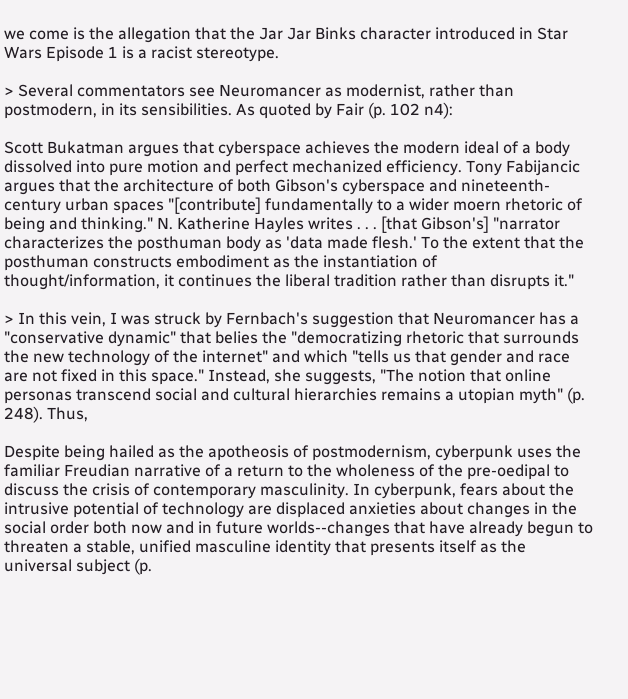we come is the allegation that the Jar Jar Binks character introduced in Star Wars Episode 1 is a racist stereotype.

> Several commentators see Neuromancer as modernist, rather than postmodern, in its sensibilities. As quoted by Fair (p. 102 n4):

Scott Bukatman argues that cyberspace achieves the modern ideal of a body dissolved into pure motion and perfect mechanized efficiency. Tony Fabijancic argues that the architecture of both Gibson's cyberspace and nineteenth-century urban spaces "[contribute] fundamentally to a wider moern rhetoric of being and thinking." N. Katherine Hayles writes . . . [that Gibson's] "narrator characterizes the posthuman body as 'data made flesh.' To the extent that the posthuman constructs embodiment as the instantiation of thought/information, it continues the liberal tradition rather than disrupts it."

> In this vein, I was struck by Fernbach's suggestion that Neuromancer has a "conservative dynamic" that belies the "democratizing rhetoric that surrounds the new technology of the internet" and which "tells us that gender and race are not fixed in this space." Instead, she suggests, "The notion that online personas transcend social and cultural hierarchies remains a utopian myth" (p. 248). Thus,

Despite being hailed as the apotheosis of postmodernism, cyberpunk uses the familiar Freudian narrative of a return to the wholeness of the pre-oedipal to discuss the crisis of contemporary masculinity. In cyberpunk, fears about the intrusive potential of technology are displaced anxieties about changes in the social order both now and in future worlds--changes that have already begun to threaten a stable, unified masculine identity that presents itself as the universal subject (p.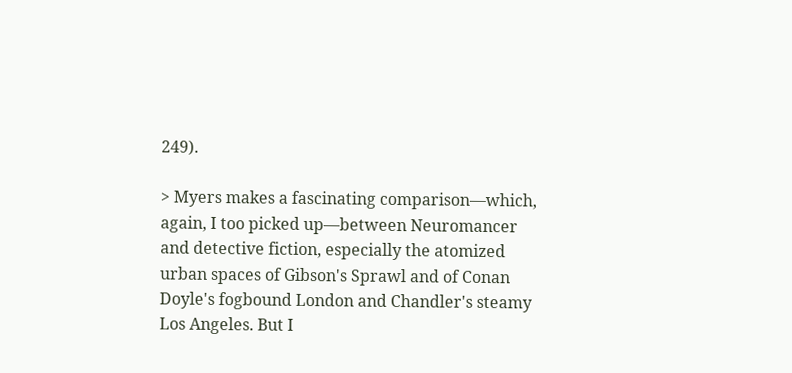249).

> Myers makes a fascinating comparison—which, again, I too picked up—between Neuromancer and detective fiction, especially the atomized urban spaces of Gibson's Sprawl and of Conan Doyle's fogbound London and Chandler's steamy Los Angeles. But I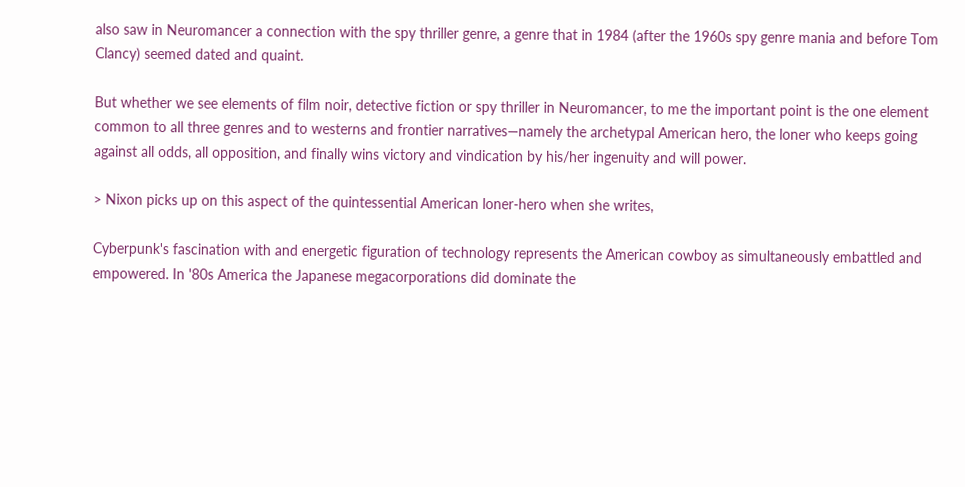also saw in Neuromancer a connection with the spy thriller genre, a genre that in 1984 (after the 1960s spy genre mania and before Tom Clancy) seemed dated and quaint.

But whether we see elements of film noir, detective fiction or spy thriller in Neuromancer, to me the important point is the one element common to all three genres and to westerns and frontier narratives—namely the archetypal American hero, the loner who keeps going against all odds, all opposition, and finally wins victory and vindication by his/her ingenuity and will power.

> Nixon picks up on this aspect of the quintessential American loner-hero when she writes,

Cyberpunk's fascination with and energetic figuration of technology represents the American cowboy as simultaneously embattled and empowered. In '80s America the Japanese megacorporations did dominate the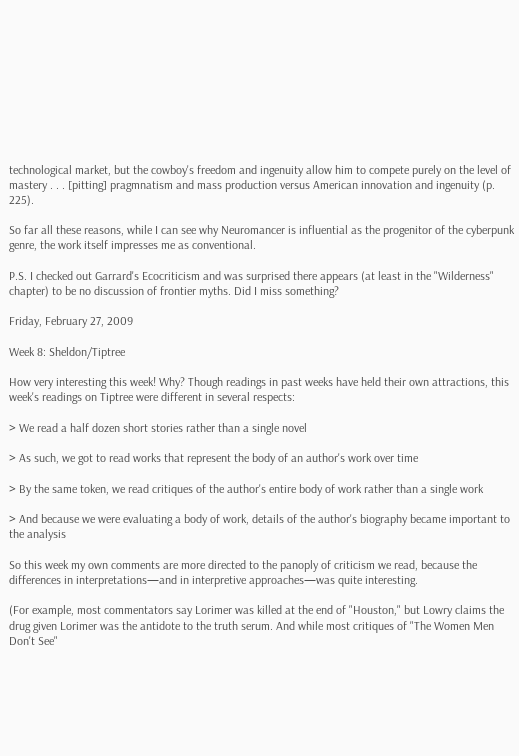technological market, but the cowboy's freedom and ingenuity allow him to compete purely on the level of mastery . . . [pitting] pragmnatism and mass production versus American innovation and ingenuity (p. 225).

So far all these reasons, while I can see why Neuromancer is influential as the progenitor of the cyberpunk genre, the work itself impresses me as conventional.

P.S. I checked out Garrard's Ecocriticism and was surprised there appears (at least in the "Wilderness" chapter) to be no discussion of frontier myths. Did I miss something?

Friday, February 27, 2009

Week 8: Sheldon/Tiptree

How very interesting this week! Why? Though readings in past weeks have held their own attractions, this week's readings on Tiptree were different in several respects:

> We read a half dozen short stories rather than a single novel

> As such, we got to read works that represent the body of an author's work over time

> By the same token, we read critiques of the author's entire body of work rather than a single work

> And because we were evaluating a body of work, details of the author's biography became important to the analysis

So this week my own comments are more directed to the panoply of criticism we read, because the differences in interpretations—and in interpretive approaches—was quite interesting.

(For example, most commentators say Lorimer was killed at the end of "Houston," but Lowry claims the drug given Lorimer was the antidote to the truth serum. And while most critiques of "The Women Men Don't See"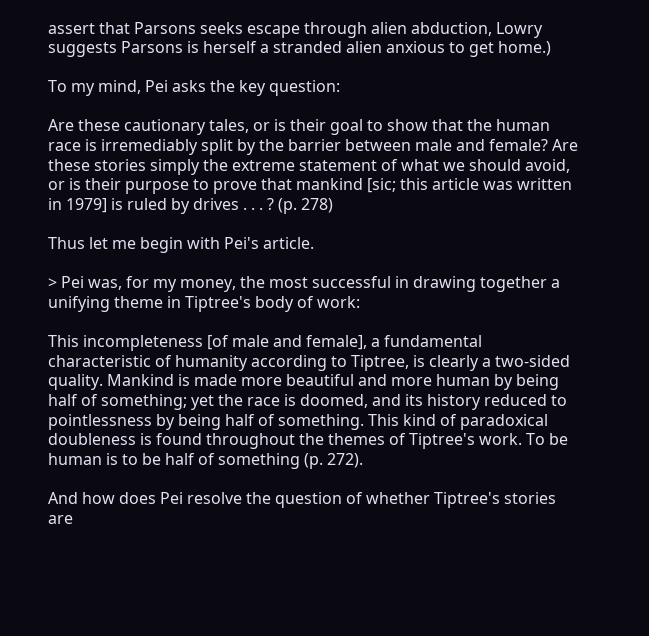assert that Parsons seeks escape through alien abduction, Lowry suggests Parsons is herself a stranded alien anxious to get home.)

To my mind, Pei asks the key question:

Are these cautionary tales, or is their goal to show that the human race is irremediably split by the barrier between male and female? Are these stories simply the extreme statement of what we should avoid, or is their purpose to prove that mankind [sic; this article was written in 1979] is ruled by drives . . . ? (p. 278)

Thus let me begin with Pei's article.

> Pei was, for my money, the most successful in drawing together a unifying theme in Tiptree's body of work:

This incompleteness [of male and female], a fundamental characteristic of humanity according to Tiptree, is clearly a two-sided quality. Mankind is made more beautiful and more human by being half of something; yet the race is doomed, and its history reduced to pointlessness by being half of something. This kind of paradoxical doubleness is found throughout the themes of Tiptree's work. To be human is to be half of something (p. 272).

And how does Pei resolve the question of whether Tiptree's stories are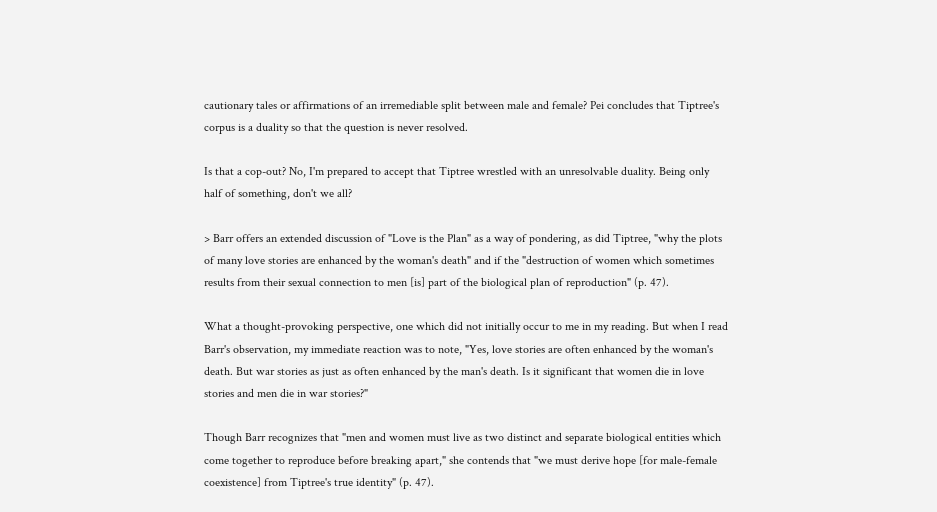cautionary tales or affirmations of an irremediable split between male and female? Pei concludes that Tiptree's corpus is a duality so that the question is never resolved.

Is that a cop-out? No, I'm prepared to accept that Tiptree wrestled with an unresolvable duality. Being only half of something, don't we all?

> Barr offers an extended discussion of "Love is the Plan" as a way of pondering, as did Tiptree, "why the plots of many love stories are enhanced by the woman's death" and if the "destruction of women which sometimes results from their sexual connection to men [is] part of the biological plan of reproduction" (p. 47).

What a thought-provoking perspective, one which did not initially occur to me in my reading. But when I read Barr's observation, my immediate reaction was to note, "Yes, love stories are often enhanced by the woman's death. But war stories as just as often enhanced by the man's death. Is it significant that women die in love stories and men die in war stories?"

Though Barr recognizes that "men and women must live as two distinct and separate biological entities which come together to reproduce before breaking apart," she contends that "we must derive hope [for male-female coexistence] from Tiptree's true identity" (p. 47).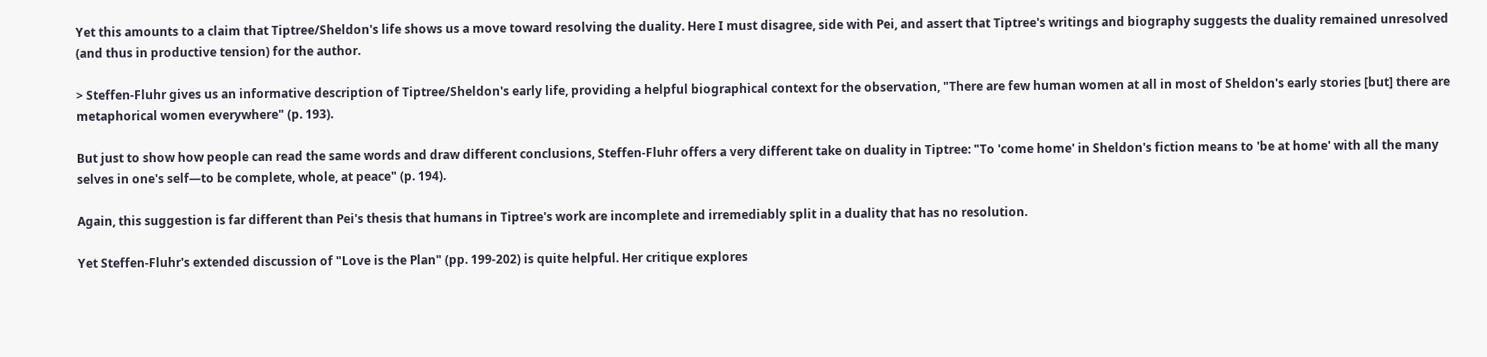Yet this amounts to a claim that Tiptree/Sheldon's life shows us a move toward resolving the duality. Here I must disagree, side with Pei, and assert that Tiptree's writings and biography suggests the duality remained unresolved (and thus in productive tension) for the author.

> Steffen-Fluhr gives us an informative description of Tiptree/Sheldon's early life, providing a helpful biographical context for the observation, "There are few human women at all in most of Sheldon's early stories [but] there are metaphorical women everywhere" (p. 193).

But just to show how people can read the same words and draw different conclusions, Steffen-Fluhr offers a very different take on duality in Tiptree: "To 'come home' in Sheldon's fiction means to 'be at home' with all the many selves in one's self—to be complete, whole, at peace" (p. 194).

Again, this suggestion is far different than Pei's thesis that humans in Tiptree's work are incomplete and irremediably split in a duality that has no resolution.

Yet Steffen-Fluhr's extended discussion of "Love is the Plan" (pp. 199-202) is quite helpful. Her critique explores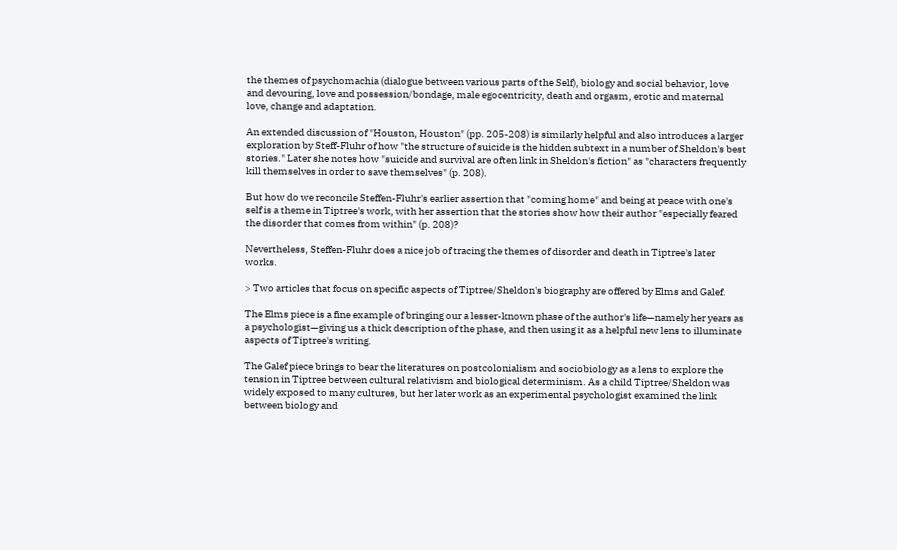the themes of psychomachia (dialogue between various parts of the Self), biology and social behavior, love and devouring, love and possession/bondage, male egocentricity, death and orgasm, erotic and maternal love, change and adaptation.

An extended discussion of "Houston, Houston" (pp. 205-208) is similarly helpful and also introduces a larger exploration by Steff-Fluhr of how "the structure of suicide is the hidden subtext in a number of Sheldon's best stories." Later she notes how "suicide and survival are often link in Sheldon's fiction" as "characters frequently kill themselves in order to save themselves" (p. 208).

But how do we reconcile Steffen-Fluhr's earlier assertion that "coming home" and being at peace with one's self is a theme in Tiptree's work, with her assertion that the stories show how their author "especially feared the disorder that comes from within" (p. 208)?

Nevertheless, Steffen-Fluhr does a nice job of tracing the themes of disorder and death in Tiptree's later works.

> Two articles that focus on specific aspects of Tiptree/Sheldon's biography are offered by Elms and Galef.

The Elms piece is a fine example of bringing our a lesser-known phase of the author's life—namely her years as a psychologist—giving us a thick description of the phase, and then using it as a helpful new lens to illuminate aspects of Tiptree's writing.

The Galef piece brings to bear the literatures on postcolonialism and sociobiology as a lens to explore the tension in Tiptree between cultural relativism and biological determinism. As a child Tiptree/Sheldon was widely exposed to many cultures, but her later work as an experimental psychologist examined the link between biology and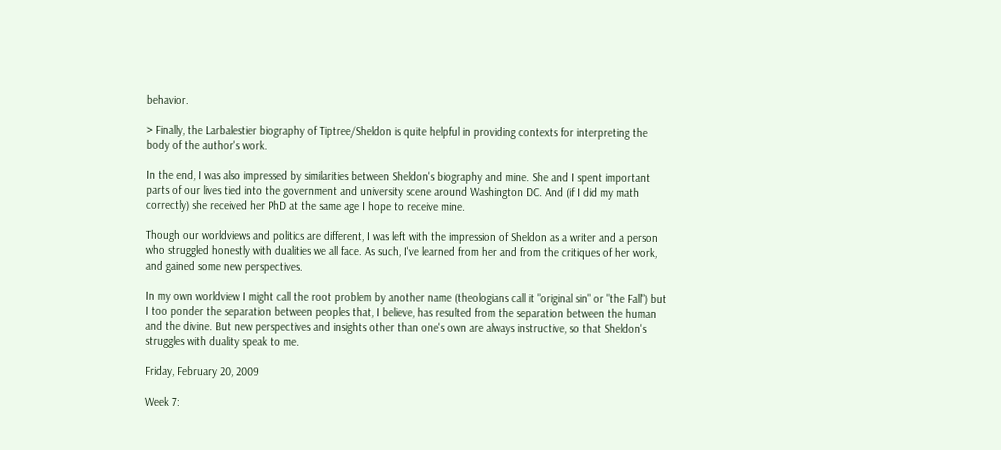behavior.

> Finally, the Larbalestier biography of Tiptree/Sheldon is quite helpful in providing contexts for interpreting the body of the author's work.

In the end, I was also impressed by similarities between Sheldon's biography and mine. She and I spent important parts of our lives tied into the government and university scene around Washington DC. And (if I did my math correctly) she received her PhD at the same age I hope to receive mine.

Though our worldviews and politics are different, I was left with the impression of Sheldon as a writer and a person who struggled honestly with dualities we all face. As such, I've learned from her and from the critiques of her work, and gained some new perspectives.

In my own worldview I might call the root problem by another name (theologians call it "original sin" or "the Fall") but I too ponder the separation between peoples that, I believe, has resulted from the separation between the human and the divine. But new perspectives and insights other than one's own are always instructive, so that Sheldon's struggles with duality speak to me.

Friday, February 20, 2009

Week 7: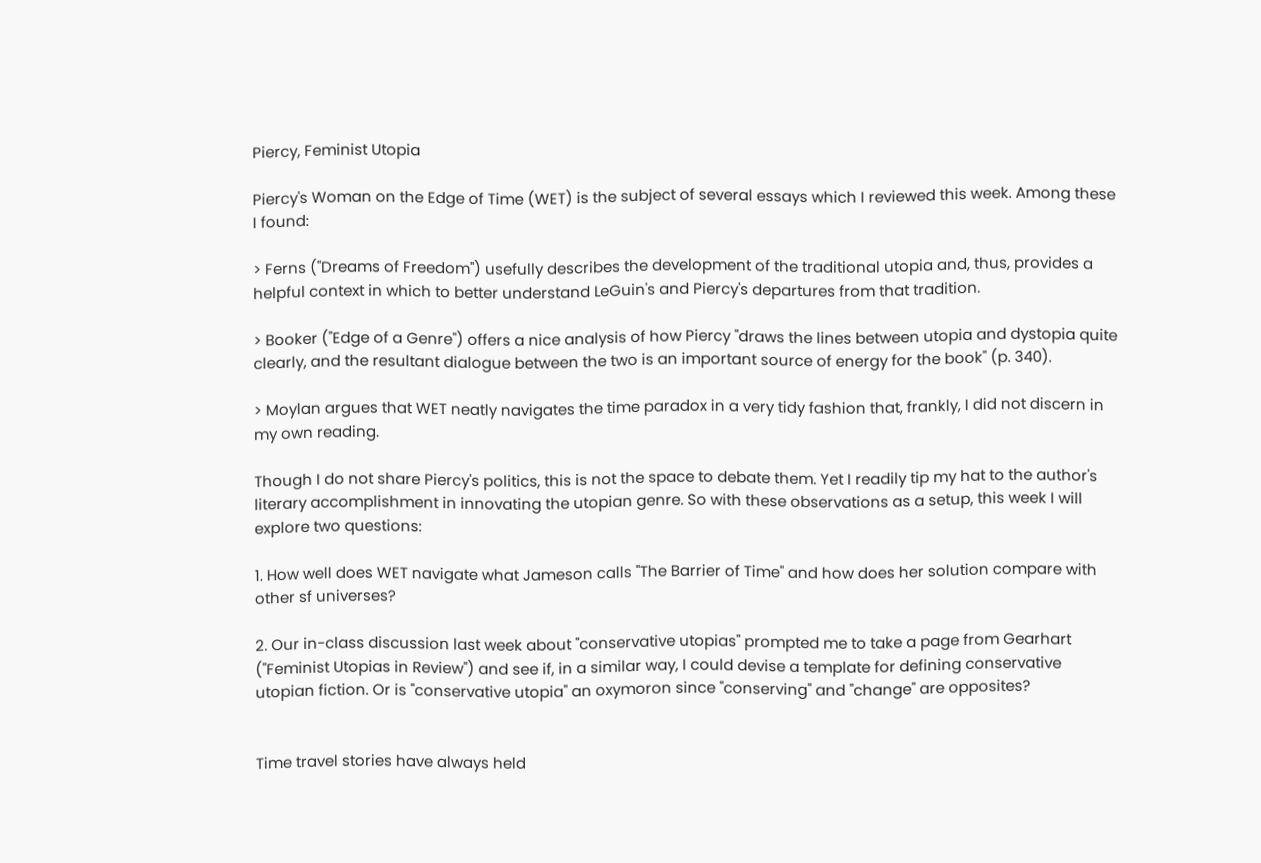Piercy, Feminist Utopia

Piercy's Woman on the Edge of Time (WET) is the subject of several essays which I reviewed this week. Among these I found:

> Ferns ("Dreams of Freedom") usefully describes the development of the traditional utopia and, thus, provides a helpful context in which to better understand LeGuin's and Piercy's departures from that tradition.

> Booker ("Edge of a Genre") offers a nice analysis of how Piercy "draws the lines between utopia and dystopia quite clearly, and the resultant dialogue between the two is an important source of energy for the book" (p. 340).

> Moylan argues that WET neatly navigates the time paradox in a very tidy fashion that, frankly, I did not discern in my own reading.

Though I do not share Piercy's politics, this is not the space to debate them. Yet I readily tip my hat to the author's literary accomplishment in innovating the utopian genre. So with these observations as a setup, this week I will explore two questions:

1. How well does WET navigate what Jameson calls "The Barrier of Time" and how does her solution compare with other sf universes?

2. Our in-class discussion last week about "conservative utopias" prompted me to take a page from Gearhart ("Feminist Utopias in Review") and see if, in a similar way, I could devise a template for defining conservative utopian fiction. Or is "conservative utopia" an oxymoron since "conserving" and "change" are opposites?


Time travel stories have always held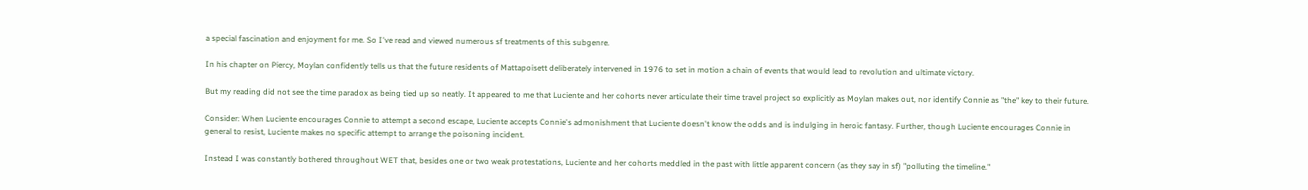a special fascination and enjoyment for me. So I've read and viewed numerous sf treatments of this subgenre.

In his chapter on Piercy, Moylan confidently tells us that the future residents of Mattapoisett deliberately intervened in 1976 to set in motion a chain of events that would lead to revolution and ultimate victory.

But my reading did not see the time paradox as being tied up so neatly. It appeared to me that Luciente and her cohorts never articulate their time travel project so explicitly as Moylan makes out, nor identify Connie as "the" key to their future.

Consider: When Luciente encourages Connie to attempt a second escape, Luciente accepts Connie's admonishment that Luciente doesn't know the odds and is indulging in heroic fantasy. Further, though Luciente encourages Connie in general to resist, Luciente makes no specific attempt to arrange the poisoning incident.

Instead I was constantly bothered throughout WET that, besides one or two weak protestations, Luciente and her cohorts meddled in the past with little apparent concern (as they say in sf) "polluting the timeline."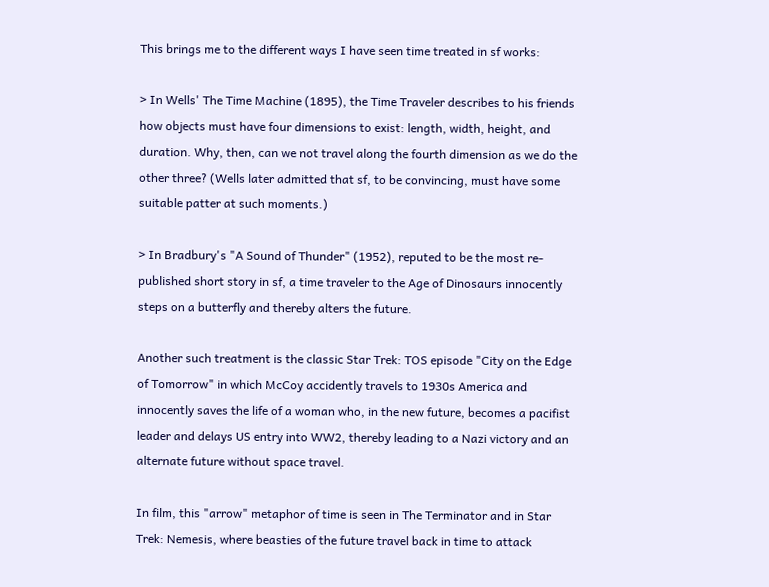This brings me to the different ways I have seen time treated in sf works:

> In Wells' The Time Machine (1895), the Time Traveler describes to his friends how objects must have four dimensions to exist: length, width, height, and duration. Why, then, can we not travel along the fourth dimension as we do the other three? (Wells later admitted that sf, to be convincing, must have some suitable patter at such moments.)

> In Bradbury's "A Sound of Thunder" (1952), reputed to be the most re-published short story in sf, a time traveler to the Age of Dinosaurs innocently steps on a butterfly and thereby alters the future.

Another such treatment is the classic Star Trek: TOS episode "City on the Edge of Tomorrow" in which McCoy accidently travels to 1930s America and innocently saves the life of a woman who, in the new future, becomes a pacifist leader and delays US entry into WW2, thereby leading to a Nazi victory and an alternate future without space travel.

In film, this "arrow" metaphor of time is seen in The Terminator and in Star Trek: Nemesis, where beasties of the future travel back in time to attack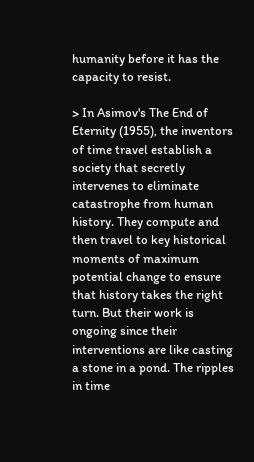humanity before it has the capacity to resist.

> In Asimov's The End of Eternity (1955), the inventors of time travel establish a society that secretly intervenes to eliminate catastrophe from human history. They compute and then travel to key historical moments of maximum potential change to ensure that history takes the right turn. But their work is ongoing since their interventions are like casting a stone in a pond. The ripples in time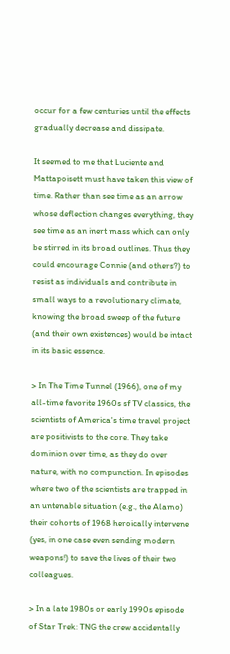occur for a few centuries until the effects gradually decrease and dissipate.

It seemed to me that Luciente and Mattapoisett must have taken this view of time. Rather than see time as an arrow whose deflection changes everything, they see time as an inert mass which can only be stirred in its broad outlines. Thus they could encourage Connie (and others?) to resist as individuals and contribute in small ways to a revolutionary climate, knowing the broad sweep of the future (and their own existences) would be intact in its basic essence.

> In The Time Tunnel (1966), one of my all-time favorite 1960s sf TV classics, the scientists of America's time travel project are positivists to the core. They take dominion over time, as they do over nature, with no compunction. In episodes where two of the scientists are trapped in an untenable situation (e.g., the Alamo) their cohorts of 1968 heroically intervene (yes, in one case even sending modern weapons!) to save the lives of their two colleagues.

> In a late 1980s or early 1990s episode of Star Trek: TNG the crew accidentally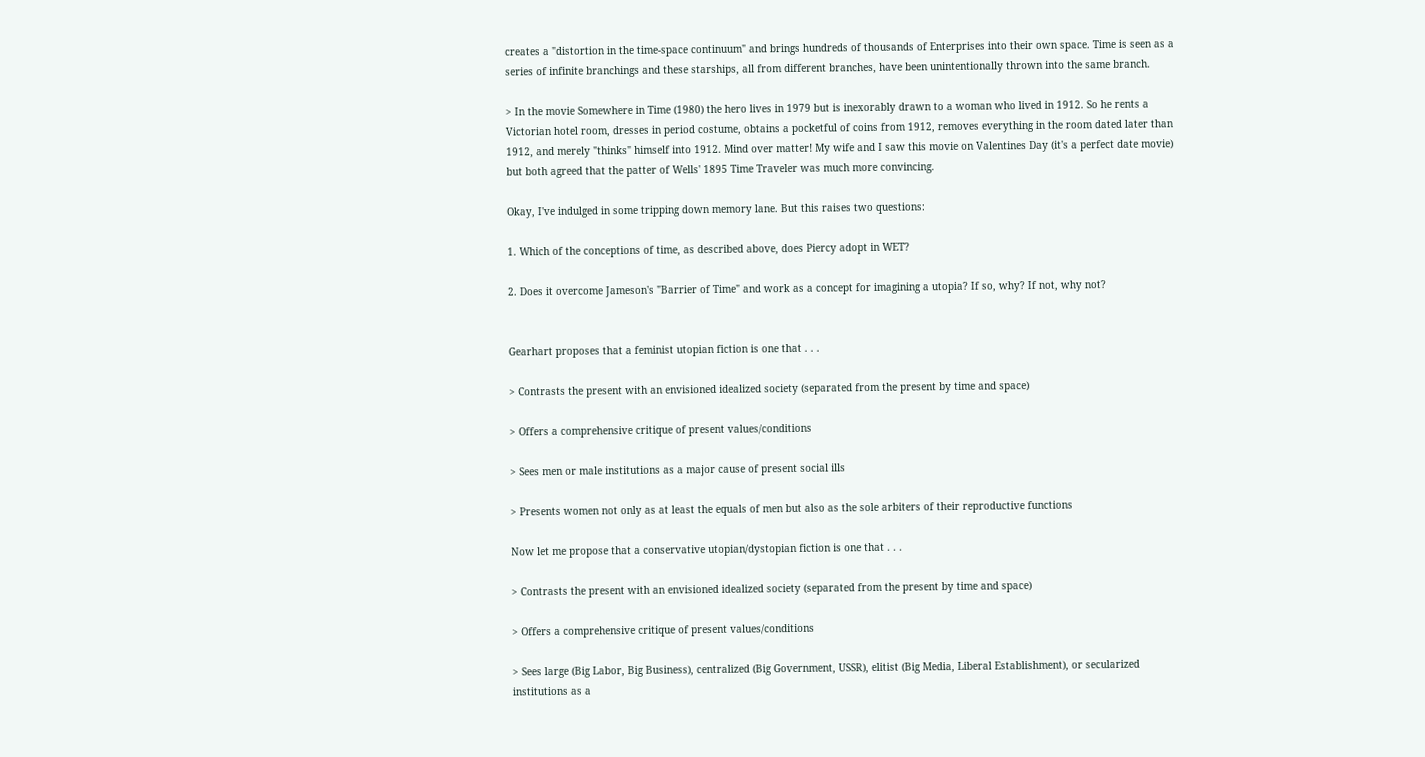creates a "distortion in the time-space continuum" and brings hundreds of thousands of Enterprises into their own space. Time is seen as a series of infinite branchings and these starships, all from different branches, have been unintentionally thrown into the same branch.

> In the movie Somewhere in Time (1980) the hero lives in 1979 but is inexorably drawn to a woman who lived in 1912. So he rents a Victorian hotel room, dresses in period costume, obtains a pocketful of coins from 1912, removes everything in the room dated later than 1912, and merely "thinks" himself into 1912. Mind over matter! My wife and I saw this movie on Valentines Day (it's a perfect date movie) but both agreed that the patter of Wells' 1895 Time Traveler was much more convincing.

Okay, I've indulged in some tripping down memory lane. But this raises two questions:

1. Which of the conceptions of time, as described above, does Piercy adopt in WET?

2. Does it overcome Jameson's "Barrier of Time" and work as a concept for imagining a utopia? If so, why? If not, why not?


Gearhart proposes that a feminist utopian fiction is one that . . .

> Contrasts the present with an envisioned idealized society (separated from the present by time and space)

> Offers a comprehensive critique of present values/conditions

> Sees men or male institutions as a major cause of present social ills

> Presents women not only as at least the equals of men but also as the sole arbiters of their reproductive functions

Now let me propose that a conservative utopian/dystopian fiction is one that . . .

> Contrasts the present with an envisioned idealized society (separated from the present by time and space)

> Offers a comprehensive critique of present values/conditions

> Sees large (Big Labor, Big Business), centralized (Big Government, USSR), elitist (Big Media, Liberal Establishment), or secularized institutions as a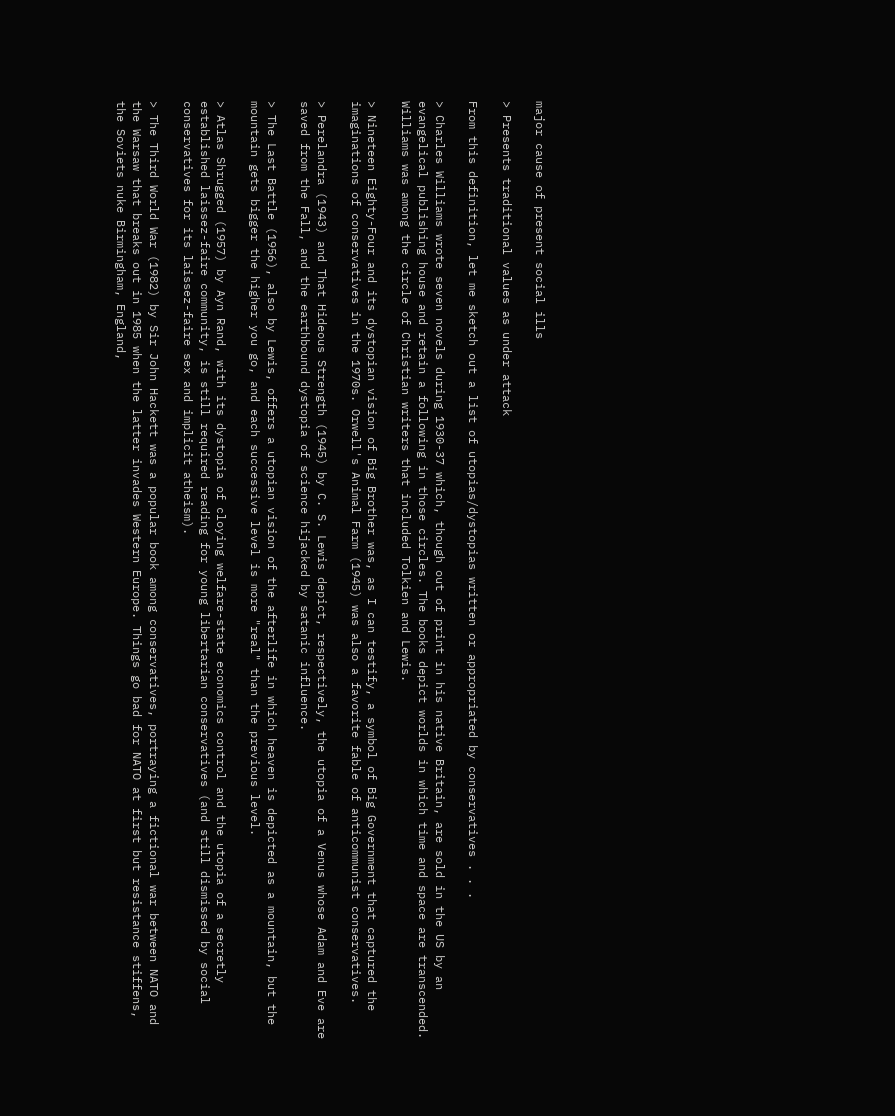major cause of present social ills

> Presents traditional values as under attack

From this definition, let me sketch out a list of utopias/dystopias written or appropriated by conservatives . . .

> Charles Williams wrote seven novels during 1930-37 which, though out of print in his native Britain, are sold in the US by an evangelical publishing house and retain a following in those circles. The books depict worlds in which time and space are transcended. Williams was among the circle of Christian writers that included Tolkien and Lewis.

> Nineteen Eighty-Four and its dystopian vision of Big Brother was, as I can testify, a symbol of Big Government that captured the imaginations of conservatives in the 1970s. Orwell's Animal Farm (1945) was also a favorite fable of anticommunist conservatives.

> Perelandra (1943) and That Hideous Strength (1945) by C. S. Lewis depict, respectively, the utopia of a Venus whose Adam and Eve are saved from the Fall, and the earthbound dystopia of science hijacked by satanic influence.

> The Last Battle (1956), also by Lewis, offers a utopian vision of the afterlife in which heaven is depicted as a mountain, but the mountain gets bigger the higher you go, and each successive level is more "real" than the previous level.

> Atlas Shrugged (1957) by Ayn Rand, with its dystopia of cloying welfare-state economics control and the utopia of a secretly established laissez-faire community, is still required reading for young libertarian conservatives (and still dismissed by social conservatives for its laissez-faire sex and implicit atheism).

> The Third World War (1982) by Sir John Hackett was a popular book among conservatives, portraying a fictional war between NATO and the Warsaw that breaks out in 1985 when the latter invades Western Europe. Things go bad for NATO at first but resistance stiffens, the Soviets nuke Birmingham, England,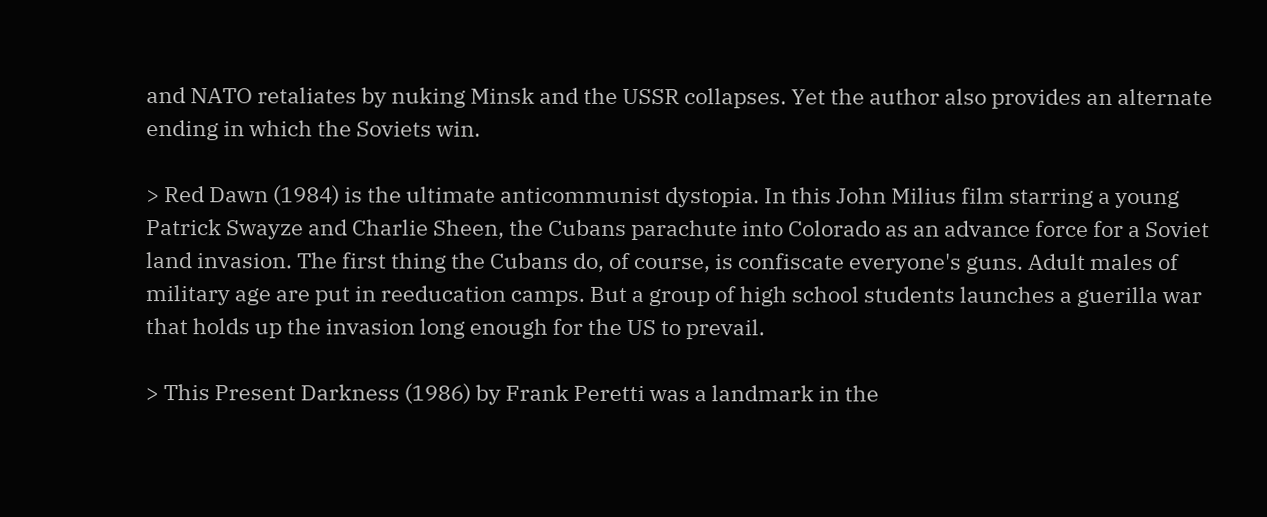and NATO retaliates by nuking Minsk and the USSR collapses. Yet the author also provides an alternate ending in which the Soviets win.

> Red Dawn (1984) is the ultimate anticommunist dystopia. In this John Milius film starring a young Patrick Swayze and Charlie Sheen, the Cubans parachute into Colorado as an advance force for a Soviet land invasion. The first thing the Cubans do, of course, is confiscate everyone's guns. Adult males of military age are put in reeducation camps. But a group of high school students launches a guerilla war that holds up the invasion long enough for the US to prevail.

> This Present Darkness (1986) by Frank Peretti was a landmark in the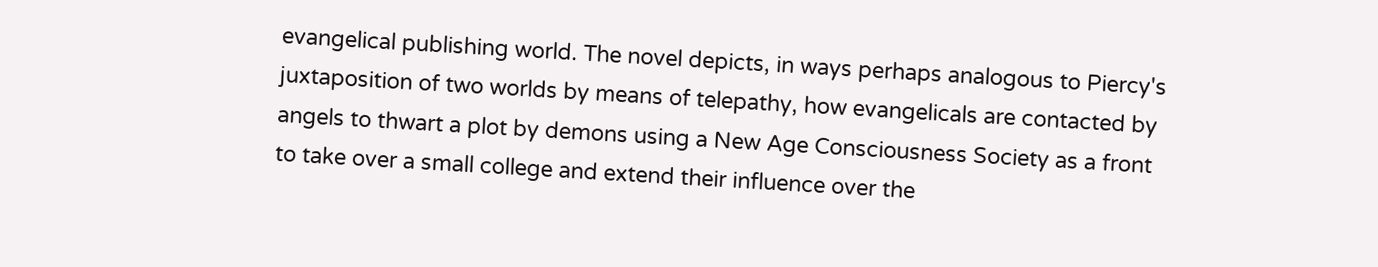evangelical publishing world. The novel depicts, in ways perhaps analogous to Piercy's juxtaposition of two worlds by means of telepathy, how evangelicals are contacted by angels to thwart a plot by demons using a New Age Consciousness Society as a front to take over a small college and extend their influence over the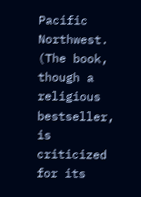Pacific Northwest. (The book, though a religious bestseller, is criticized for its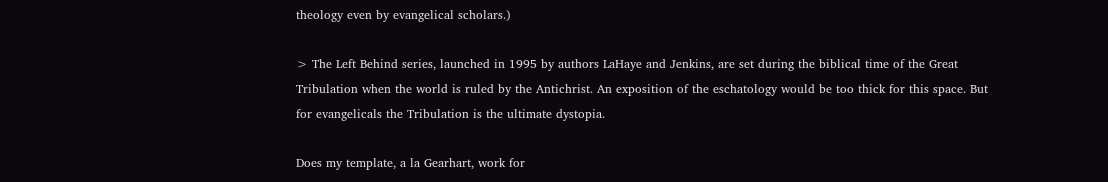theology even by evangelical scholars.)

> The Left Behind series, launched in 1995 by authors LaHaye and Jenkins, are set during the biblical time of the Great Tribulation when the world is ruled by the Antichrist. An exposition of the eschatology would be too thick for this space. But for evangelicals the Tribulation is the ultimate dystopia.

Does my template, a la Gearhart, work for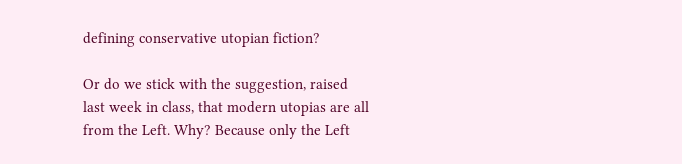defining conservative utopian fiction?

Or do we stick with the suggestion, raised last week in class, that modern utopias are all from the Left. Why? Because only the Left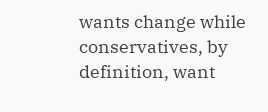wants change while conservatives, by definition, want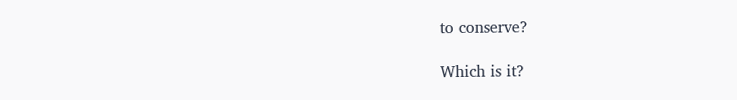to conserve?

Which is it?